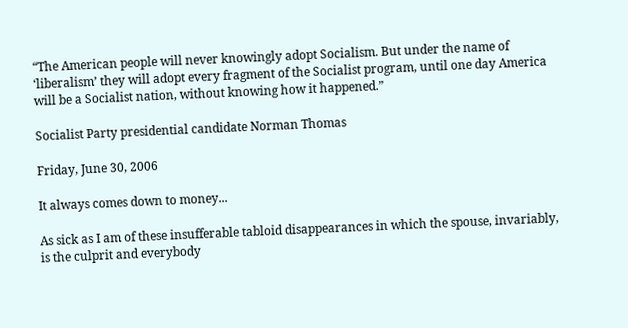“The American people will never knowingly adopt Socialism. But under the name of ‘liberalism’ they will adopt every fragment of the Socialist program, until one day America will be a Socialist nation, without knowing how it happened.”

Socialist Party presidential candidate Norman Thomas

Friday, June 30, 2006

It always comes down to money...

As sick as I am of these insufferable tabloid disappearances in which the spouse, invariably, is the culprit and everybody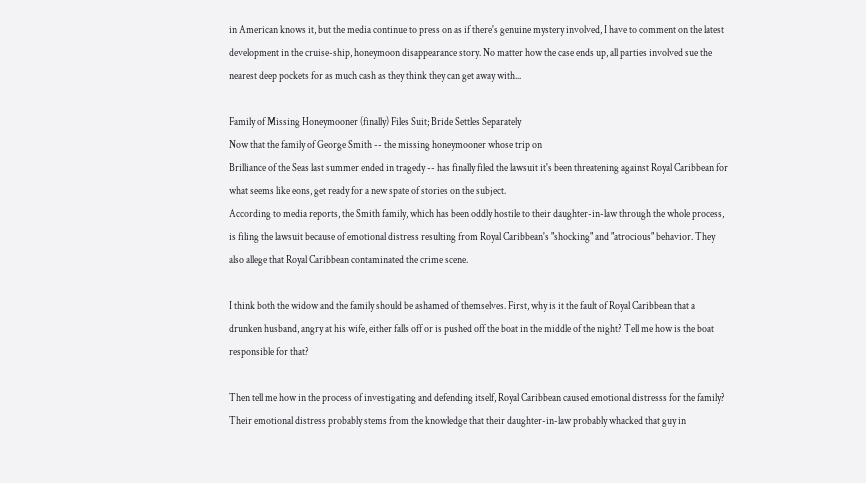in American knows it, but the media continue to press on as if there's genuine mystery involved, I have to comment on the latest development in the cruise-ship, honeymoon disappearance story. No matter how the case ends up, all parties involved sue the nearest deep pockets for as much cash as they think they can get away with...

Family of Missing Honeymooner (finally) Files Suit; Bride Settles Separately
Now that the family of George Smith -- the missing honeymooner whose trip on
Brilliance of the Seas last summer ended in tragedy -- has finally filed the lawsuit it's been threatening against Royal Caribbean for what seems like eons, get ready for a new spate of stories on the subject.
According to media reports, the Smith family, which has been oddly hostile to their daughter-in-law through the whole process, is filing the lawsuit because of emotional distress resulting from Royal Caribbean's "shocking" and "atrocious" behavior. They also allege that Royal Caribbean contaminated the crime scene.

I think both the widow and the family should be ashamed of themselves. First, why is it the fault of Royal Caribbean that a drunken husband, angry at his wife, either falls off or is pushed off the boat in the middle of the night? Tell me how is the boat responsible for that?

Then tell me how in the process of investigating and defending itself, Royal Caribbean caused emotional distresss for the family? Their emotional distress probably stems from the knowledge that their daughter-in-law probably whacked that guy in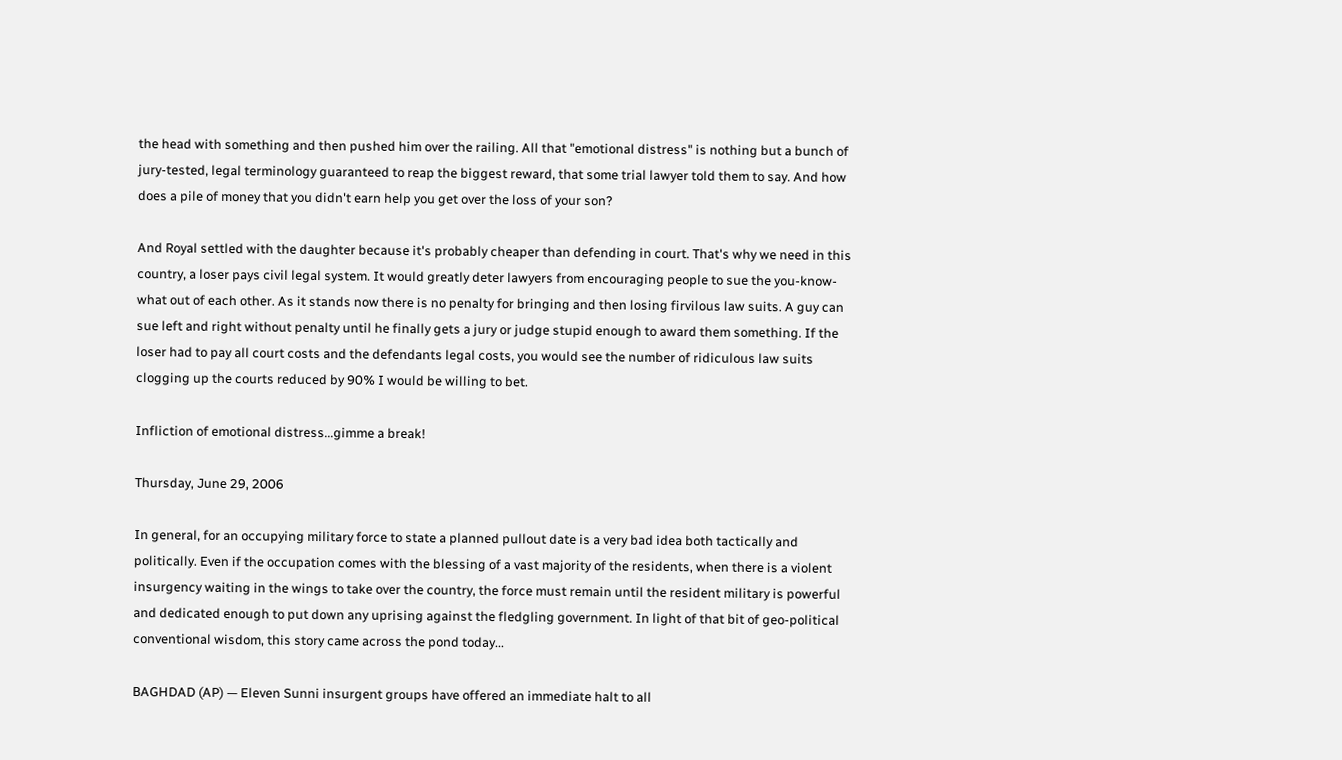the head with something and then pushed him over the railing. All that "emotional distress" is nothing but a bunch of jury-tested, legal terminology guaranteed to reap the biggest reward, that some trial lawyer told them to say. And how does a pile of money that you didn't earn help you get over the loss of your son?

And Royal settled with the daughter because it's probably cheaper than defending in court. That's why we need in this country, a loser pays civil legal system. It would greatly deter lawyers from encouraging people to sue the you-know-what out of each other. As it stands now there is no penalty for bringing and then losing firvilous law suits. A guy can sue left and right without penalty until he finally gets a jury or judge stupid enough to award them something. If the loser had to pay all court costs and the defendants legal costs, you would see the number of ridiculous law suits clogging up the courts reduced by 90% I would be willing to bet.

Infliction of emotional distress...gimme a break!

Thursday, June 29, 2006

In general, for an occupying military force to state a planned pullout date is a very bad idea both tactically and politically. Even if the occupation comes with the blessing of a vast majority of the residents, when there is a violent insurgency waiting in the wings to take over the country, the force must remain until the resident military is powerful and dedicated enough to put down any uprising against the fledgling government. In light of that bit of geo-political conventional wisdom, this story came across the pond today...

BAGHDAD (AP) — Eleven Sunni insurgent groups have offered an immediate halt to all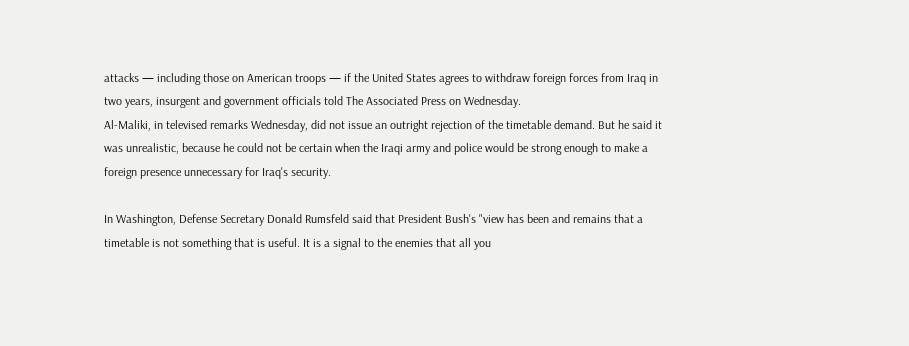attacks — including those on American troops — if the United States agrees to withdraw foreign forces from Iraq in two years, insurgent and government officials told The Associated Press on Wednesday.
Al-Maliki, in televised remarks Wednesday, did not issue an outright rejection of the timetable demand. But he said it was unrealistic, because he could not be certain when the Iraqi army and police would be strong enough to make a foreign presence unnecessary for Iraq's security.

In Washington, Defense Secretary Donald Rumsfeld said that President Bush's "view has been and remains that a timetable is not something that is useful. It is a signal to the enemies that all you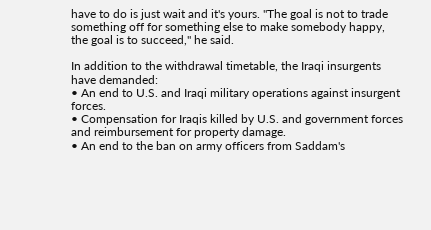have to do is just wait and it's yours. "The goal is not to trade something off for something else to make somebody happy, the goal is to succeed," he said.

In addition to the withdrawal timetable, the Iraqi insurgents have demanded:
• An end to U.S. and Iraqi military operations against insurgent forces.
• Compensation for Iraqis killed by U.S. and government forces and reimbursement for property damage.
• An end to the ban on army officers from Saddam's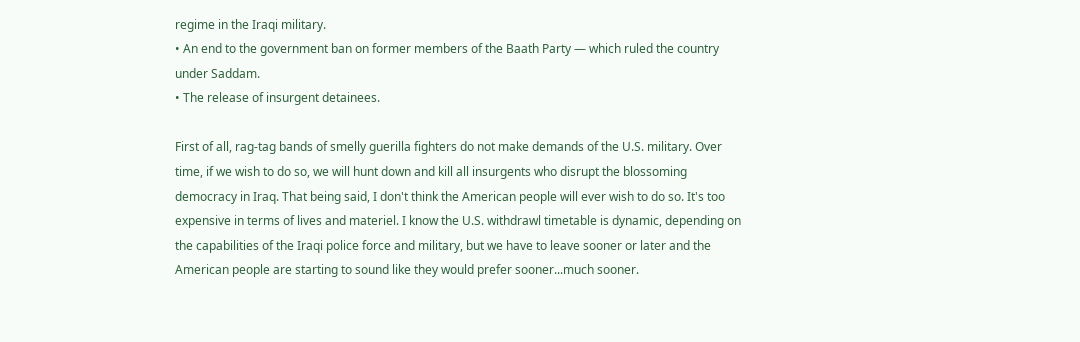regime in the Iraqi military.
• An end to the government ban on former members of the Baath Party — which ruled the country under Saddam.
• The release of insurgent detainees.

First of all, rag-tag bands of smelly guerilla fighters do not make demands of the U.S. military. Over time, if we wish to do so, we will hunt down and kill all insurgents who disrupt the blossoming democracy in Iraq. That being said, I don't think the American people will ever wish to do so. It's too expensive in terms of lives and materiel. I know the U.S. withdrawl timetable is dynamic, depending on the capabilities of the Iraqi police force and military, but we have to leave sooner or later and the American people are starting to sound like they would prefer sooner...much sooner.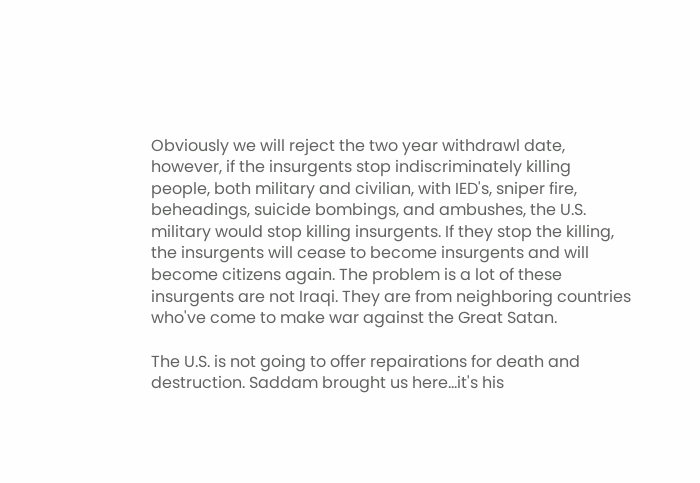Obviously we will reject the two year withdrawl date, however, if the insurgents stop indiscriminately killing people, both military and civilian, with IED's, sniper fire, beheadings, suicide bombings, and ambushes, the U.S. military would stop killing insurgents. If they stop the killing, the insurgents will cease to become insurgents and will become citizens again. The problem is a lot of these insurgents are not Iraqi. They are from neighboring countries who've come to make war against the Great Satan.

The U.S. is not going to offer repairations for death and destruction. Saddam brought us here...it's his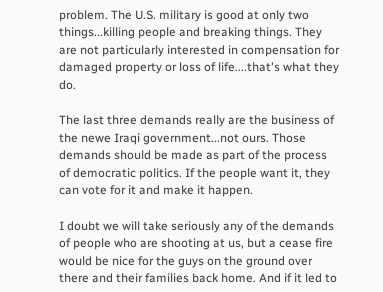problem. The U.S. military is good at only two things...killing people and breaking things. They are not particularly interested in compensation for damaged property or loss of life....that's what they do.

The last three demands really are the business of the newe Iraqi government...not ours. Those demands should be made as part of the process of democratic politics. If the people want it, they can vote for it and make it happen.

I doubt we will take seriously any of the demands of people who are shooting at us, but a cease fire would be nice for the guys on the ground over there and their families back home. And if it led to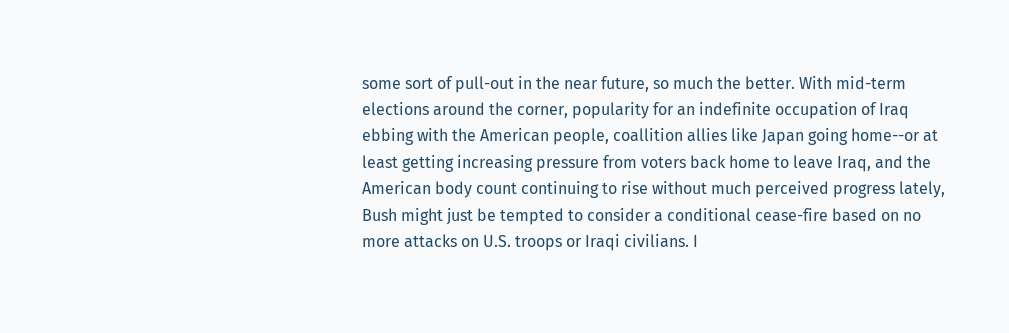some sort of pull-out in the near future, so much the better. With mid-term elections around the corner, popularity for an indefinite occupation of Iraq ebbing with the American people, coallition allies like Japan going home--or at least getting increasing pressure from voters back home to leave Iraq, and the American body count continuing to rise without much perceived progress lately, Bush might just be tempted to consider a conditional cease-fire based on no more attacks on U.S. troops or Iraqi civilians. I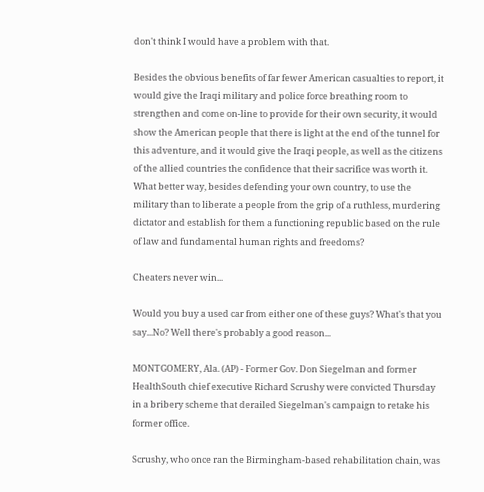don't think I would have a problem with that.

Besides the obvious benefits of far fewer American casualties to report, it would give the Iraqi military and police force breathing room to strengthen and come on-line to provide for their own security, it would show the American people that there is light at the end of the tunnel for this adventure, and it would give the Iraqi people, as well as the citizens of the allied countries the confidence that their sacrifice was worth it. What better way, besides defending your own country, to use the military than to liberate a people from the grip of a ruthless, murdering dictator and establish for them a functioning republic based on the rule of law and fundamental human rights and freedoms?

Cheaters never win...

Would you buy a used car from either one of these guys? What's that you say...No? Well there's probably a good reason...

MONTGOMERY, Ala. (AP) - Former Gov. Don Siegelman and former HealthSouth chief executive Richard Scrushy were convicted Thursday in a bribery scheme that derailed Siegelman's campaign to retake his former office.

Scrushy, who once ran the Birmingham-based rehabilitation chain, was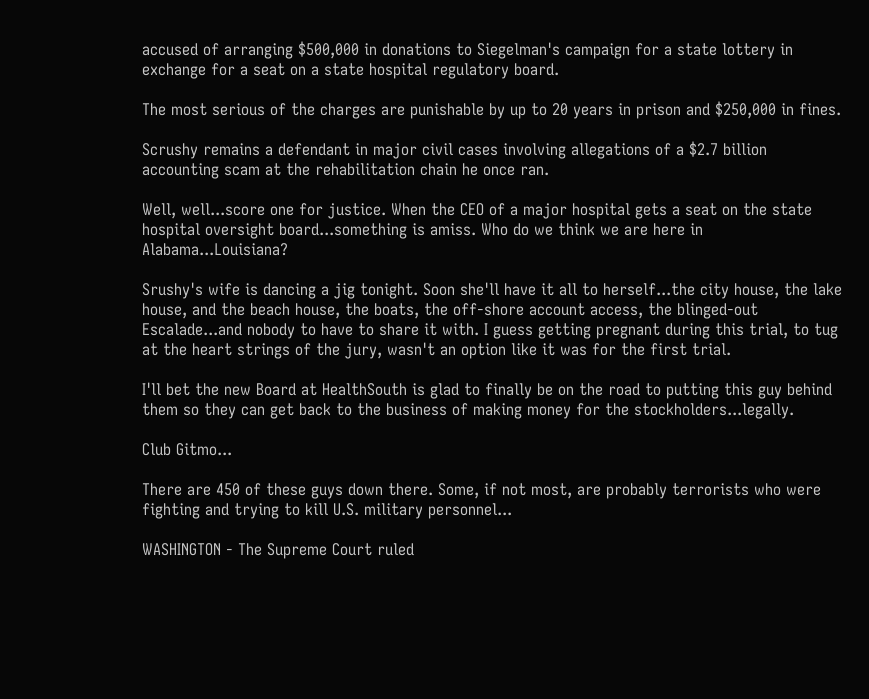accused of arranging $500,000 in donations to Siegelman's campaign for a state lottery in exchange for a seat on a state hospital regulatory board.

The most serious of the charges are punishable by up to 20 years in prison and $250,000 in fines.

Scrushy remains a defendant in major civil cases involving allegations of a $2.7 billion accounting scam at the rehabilitation chain he once ran.

Well, well...score one for justice. When the CEO of a major hospital gets a seat on the state hospital oversight board...something is amiss. Who do we think we are here in Alabama...Louisiana?

Srushy's wife is dancing a jig tonight. Soon she'll have it all to herself...the city house, the lake house, and the beach house, the boats, the off-shore account access, the blinged-out Escalade...and nobody to have to share it with. I guess getting pregnant during this trial, to tug at the heart strings of the jury, wasn't an option like it was for the first trial.

I'll bet the new Board at HealthSouth is glad to finally be on the road to putting this guy behind them so they can get back to the business of making money for the stockholders...legally.

Club Gitmo...

There are 450 of these guys down there. Some, if not most, are probably terrorists who were fighting and trying to kill U.S. military personnel...

WASHINGTON - The Supreme Court ruled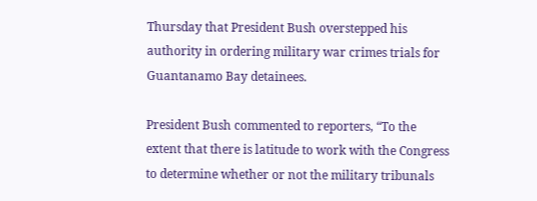Thursday that President Bush overstepped his authority in ordering military war crimes trials for Guantanamo Bay detainees.

President Bush commented to reporters, “To the extent that there is latitude to work with the Congress to determine whether or not the military tribunals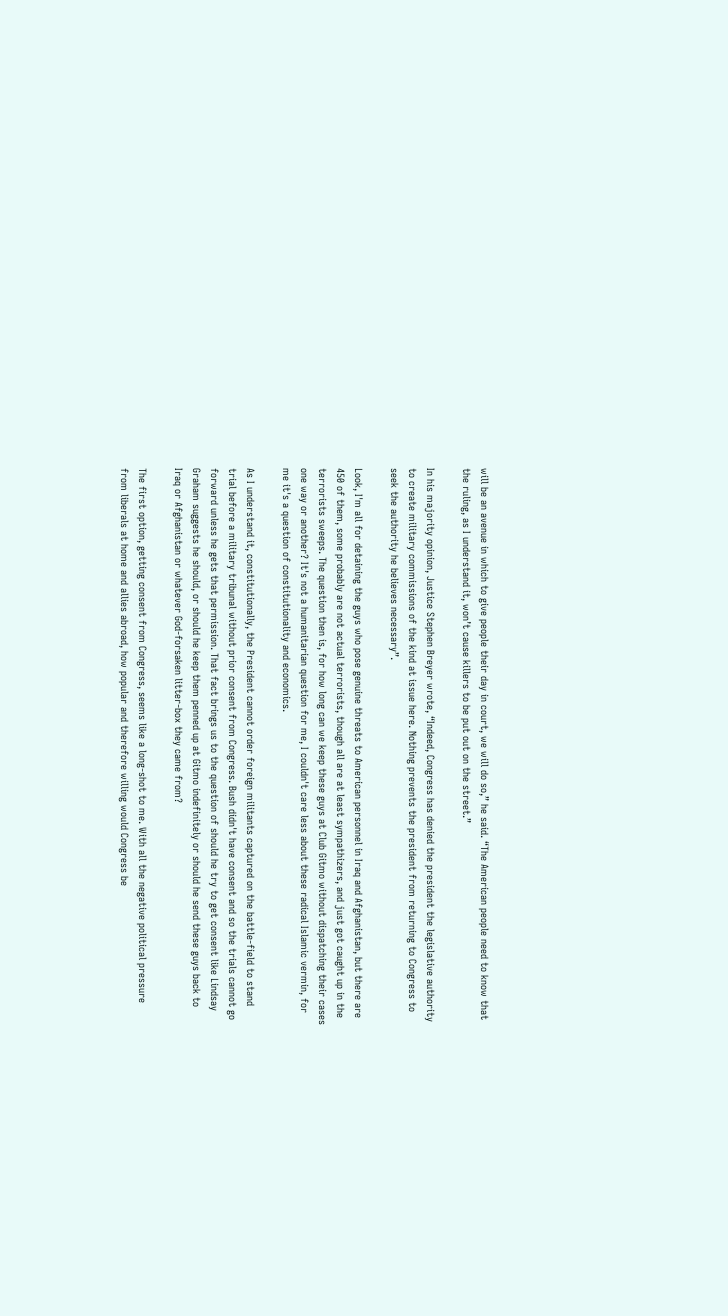will be an avenue in which to give people their day in court, we will do so,” he said. “The American people need to know that the ruling, as I understand it, won’t cause killers to be put out on the street.”

In his majority opinion, Justice Stephen Breyer wrote, “Indeed, Congress has denied the president the legislative authority to create military commissions of the kind at issue here. Nothing prevents the president from returning to Congress to seek the authority he believes necessary”.

Look, I'm all for detaining the guys who pose genuine threats to American personnel in Iraq and Afghanistan, but there are 450 of them, some probably are not actual terrorists, though all are at least sympathizers, and just got caught up in the terrorists sweeps. The question then is, for how long can we keep these guys at Club Gitmo without dispatching their cases one way or another? It's not a humanitarian question for me, I couldn't care less about these radical Islamic vermin, for me it's a question of constitutionality and economics.

As I understand it, constitutionally, the President cannot order foreign militants captured on the battle-field to stand trial before a military tribunal without prior consent from Congress. Bush didn't have consent and so the trials cannot go forward unless he gets that permission. That fact brings us to the question of should he try to get consent like Lindsay Graham suggests he should, or should he keep them penned up at Gitmo indefinitely or should he send these guys back to Iraq or Afghanistan or whatever God-forsaken litter-box they came from?

The first option, getting consent from Congress, seems like a long-shot to me. With all the negative political pressure from liberals at home and allies abroad, how popular and therefore willing would Congress be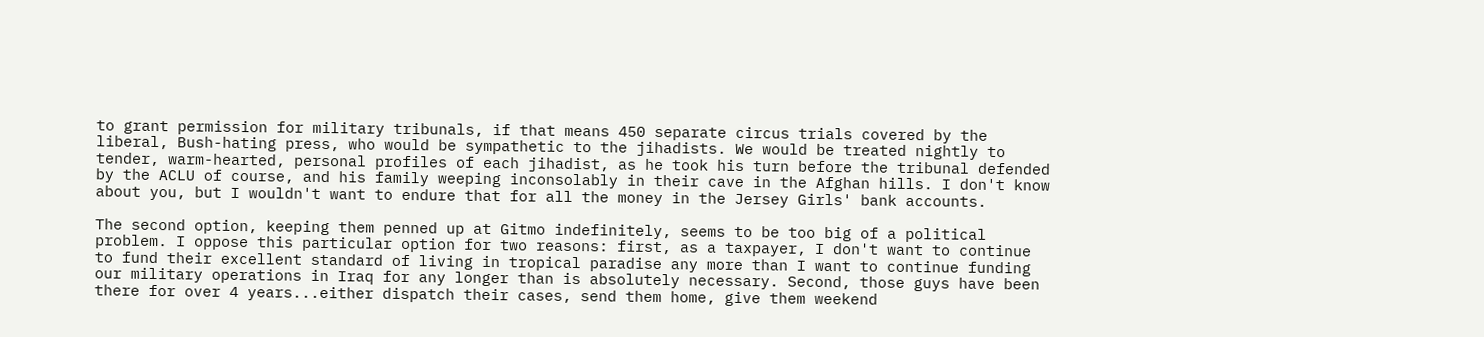to grant permission for military tribunals, if that means 450 separate circus trials covered by the liberal, Bush-hating press, who would be sympathetic to the jihadists. We would be treated nightly to tender, warm-hearted, personal profiles of each jihadist, as he took his turn before the tribunal defended by the ACLU of course, and his family weeping inconsolably in their cave in the Afghan hills. I don't know about you, but I wouldn't want to endure that for all the money in the Jersey Girls' bank accounts.

The second option, keeping them penned up at Gitmo indefinitely, seems to be too big of a political problem. I oppose this particular option for two reasons: first, as a taxpayer, I don't want to continue to fund their excellent standard of living in tropical paradise any more than I want to continue funding our military operations in Iraq for any longer than is absolutely necessary. Second, those guys have been there for over 4 years...either dispatch their cases, send them home, give them weekend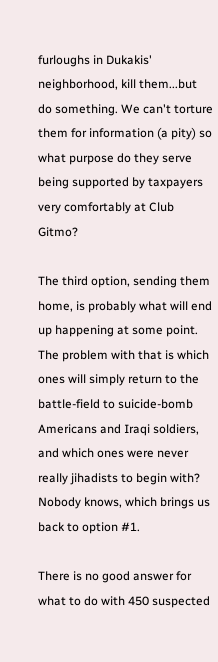furloughs in Dukakis' neighborhood, kill them...but do something. We can't torture them for information (a pity) so what purpose do they serve being supported by taxpayers very comfortably at Club Gitmo?

The third option, sending them home, is probably what will end up happening at some point. The problem with that is which ones will simply return to the battle-field to suicide-bomb Americans and Iraqi soldiers, and which ones were never really jihadists to begin with? Nobody knows, which brings us back to option #1.

There is no good answer for what to do with 450 suspected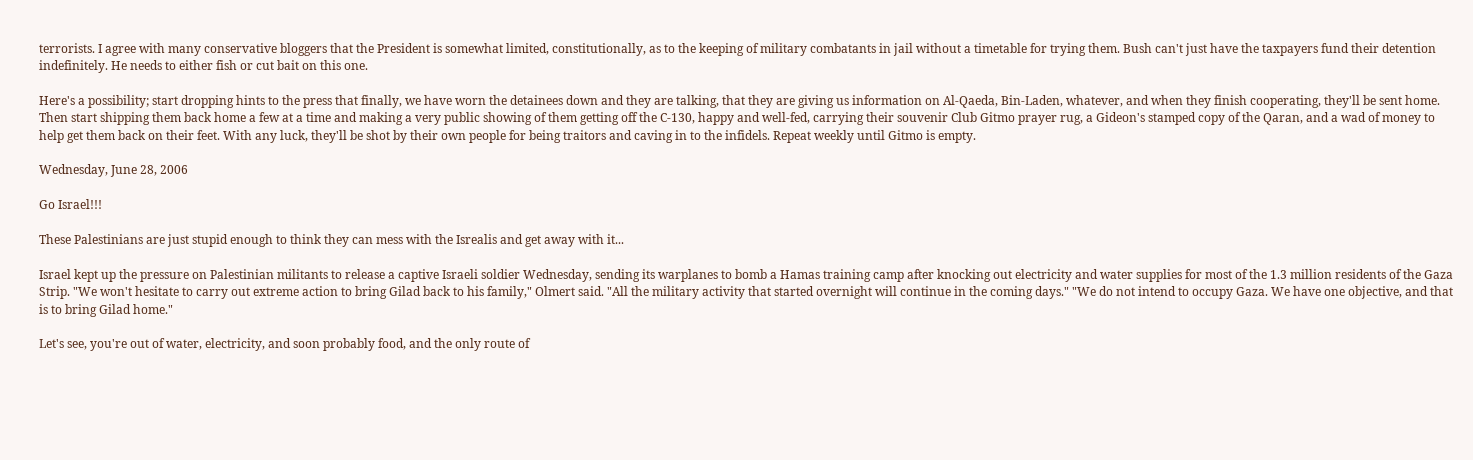terrorists. I agree with many conservative bloggers that the President is somewhat limited, constitutionally, as to the keeping of military combatants in jail without a timetable for trying them. Bush can't just have the taxpayers fund their detention indefinitely. He needs to either fish or cut bait on this one.

Here's a possibility; start dropping hints to the press that finally, we have worn the detainees down and they are talking, that they are giving us information on Al-Qaeda, Bin-Laden, whatever, and when they finish cooperating, they'll be sent home. Then start shipping them back home a few at a time and making a very public showing of them getting off the C-130, happy and well-fed, carrying their souvenir Club Gitmo prayer rug, a Gideon's stamped copy of the Qaran, and a wad of money to help get them back on their feet. With any luck, they'll be shot by their own people for being traitors and caving in to the infidels. Repeat weekly until Gitmo is empty.

Wednesday, June 28, 2006

Go Israel!!!

These Palestinians are just stupid enough to think they can mess with the Isrealis and get away with it...

Israel kept up the pressure on Palestinian militants to release a captive Israeli soldier Wednesday, sending its warplanes to bomb a Hamas training camp after knocking out electricity and water supplies for most of the 1.3 million residents of the Gaza Strip. "We won't hesitate to carry out extreme action to bring Gilad back to his family," Olmert said. "All the military activity that started overnight will continue in the coming days." "We do not intend to occupy Gaza. We have one objective, and that is to bring Gilad home."

Let's see, you're out of water, electricity, and soon probably food, and the only route of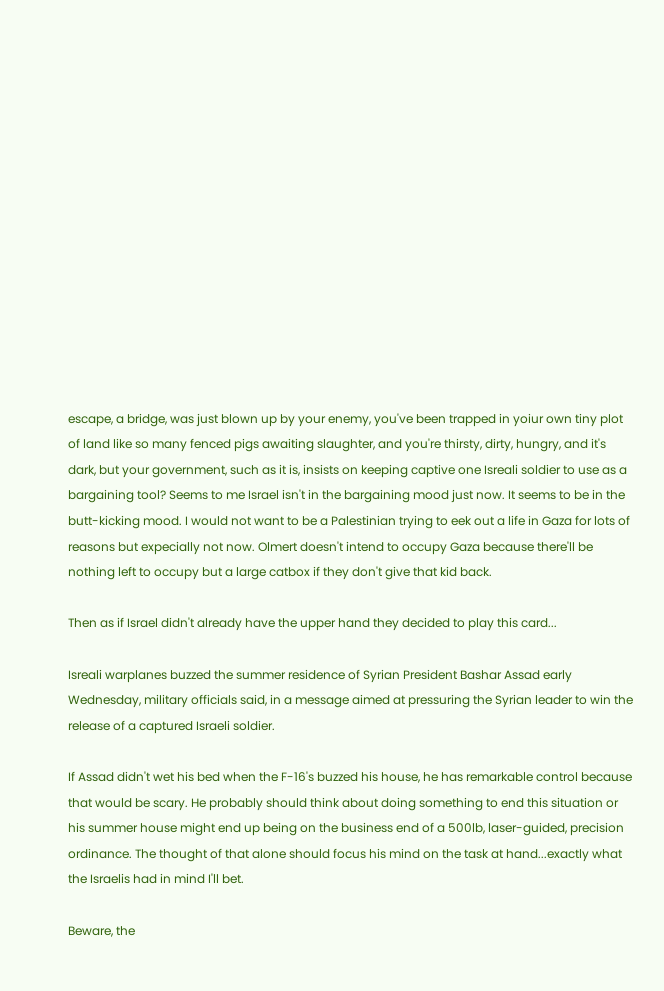escape, a bridge, was just blown up by your enemy, you've been trapped in yoiur own tiny plot of land like so many fenced pigs awaiting slaughter, and you're thirsty, dirty, hungry, and it's dark, but your government, such as it is, insists on keeping captive one Isreali soldier to use as a bargaining tool? Seems to me Israel isn't in the bargaining mood just now. It seems to be in the butt-kicking mood. I would not want to be a Palestinian trying to eek out a life in Gaza for lots of reasons but expecially not now. Olmert doesn't intend to occupy Gaza because there'll be nothing left to occupy but a large catbox if they don't give that kid back.

Then as if Israel didn't already have the upper hand they decided to play this card...

Isreali warplanes buzzed the summer residence of Syrian President Bashar Assad early Wednesday, military officials said, in a message aimed at pressuring the Syrian leader to win the release of a captured Israeli soldier.

If Assad didn't wet his bed when the F-16's buzzed his house, he has remarkable control because that would be scary. He probably should think about doing something to end this situation or his summer house might end up being on the business end of a 500lb, laser-guided, precision ordinance. The thought of that alone should focus his mind on the task at hand...exactly what the Israelis had in mind I'll bet.

Beware, the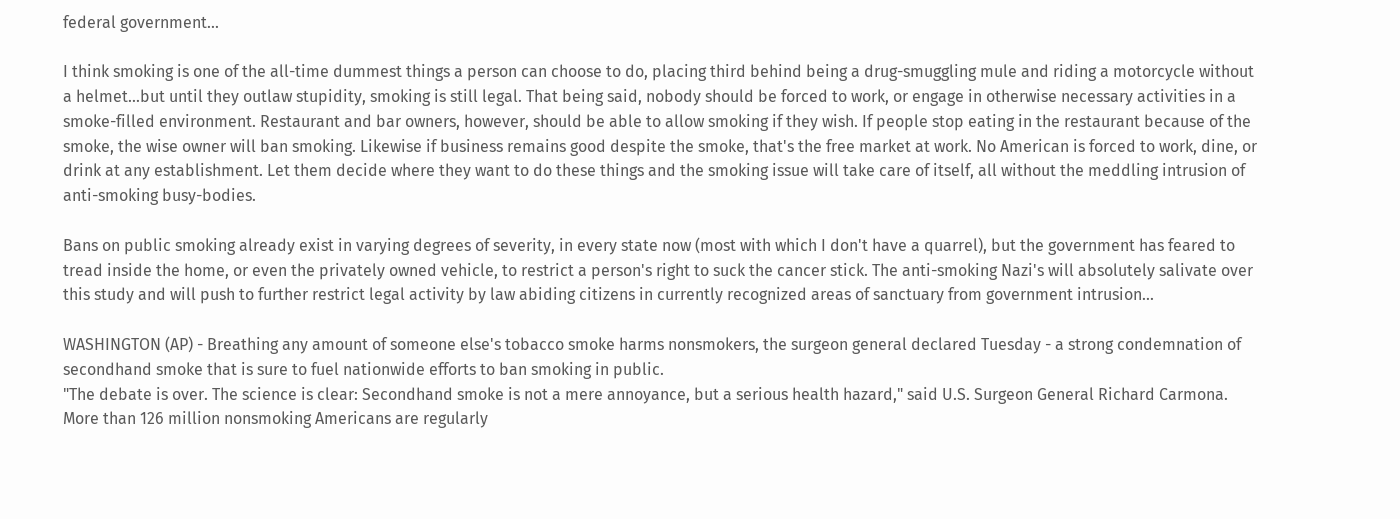federal government...

I think smoking is one of the all-time dummest things a person can choose to do, placing third behind being a drug-smuggling mule and riding a motorcycle without a helmet...but until they outlaw stupidity, smoking is still legal. That being said, nobody should be forced to work, or engage in otherwise necessary activities in a smoke-filled environment. Restaurant and bar owners, however, should be able to allow smoking if they wish. If people stop eating in the restaurant because of the smoke, the wise owner will ban smoking. Likewise if business remains good despite the smoke, that's the free market at work. No American is forced to work, dine, or drink at any establishment. Let them decide where they want to do these things and the smoking issue will take care of itself, all without the meddling intrusion of anti-smoking busy-bodies.

Bans on public smoking already exist in varying degrees of severity, in every state now (most with which I don't have a quarrel), but the government has feared to tread inside the home, or even the privately owned vehicle, to restrict a person's right to suck the cancer stick. The anti-smoking Nazi's will absolutely salivate over this study and will push to further restrict legal activity by law abiding citizens in currently recognized areas of sanctuary from government intrusion...

WASHINGTON (AP) - Breathing any amount of someone else's tobacco smoke harms nonsmokers, the surgeon general declared Tuesday - a strong condemnation of secondhand smoke that is sure to fuel nationwide efforts to ban smoking in public.
"The debate is over. The science is clear: Secondhand smoke is not a mere annoyance, but a serious health hazard," said U.S. Surgeon General Richard Carmona.
More than 126 million nonsmoking Americans are regularly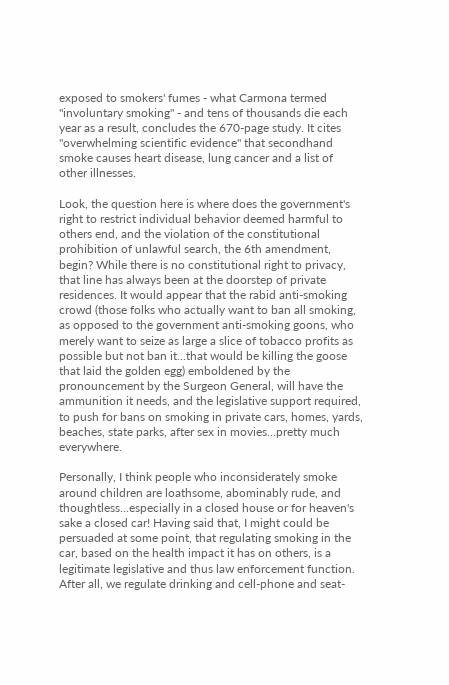exposed to smokers' fumes - what Carmona termed "involuntary smoking" - and tens of thousands die each year as a result, concludes the 670-page study. It cites "overwhelming scientific evidence" that secondhand smoke causes heart disease, lung cancer and a list of other illnesses.

Look, the question here is where does the government's right to restrict individual behavior deemed harmful to others end, and the violation of the constitutional prohibition of unlawful search, the 6th amendment, begin? While there is no constitutional right to privacy, that line has always been at the doorstep of private residences. It would appear that the rabid anti-smoking crowd (those folks who actually want to ban all smoking, as opposed to the government anti-smoking goons, who merely want to seize as large a slice of tobacco profits as possible but not ban it...that would be killing the goose that laid the golden egg) emboldened by the pronouncement by the Surgeon General, will have the ammunition it needs, and the legislative support required, to push for bans on smoking in private cars, homes, yards, beaches, state parks, after sex in movies...pretty much everywhere.

Personally, I think people who inconsiderately smoke around children are loathsome, abominably rude, and thoughtless...especially in a closed house or for heaven's sake a closed car! Having said that, I might could be persuaded at some point, that regulating smoking in the car, based on the health impact it has on others, is a legitimate legislative and thus law enforcement function. After all, we regulate drinking and cell-phone and seat-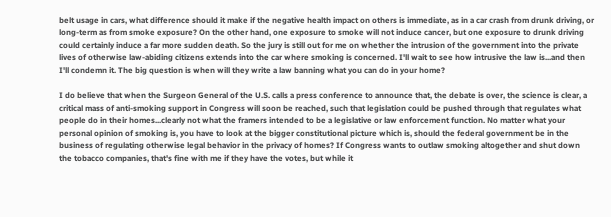belt usage in cars, what difference should it make if the negative health impact on others is immediate, as in a car crash from drunk driving, or long-term as from smoke exposure? On the other hand, one exposure to smoke will not induce cancer, but one exposure to drunk driving could certainly induce a far more sudden death. So the jury is still out for me on whether the intrusion of the government into the private lives of otherwise law-abiding citizens extends into the car where smoking is concerned. I'll wait to see how intrusive the law is...and then I'll condemn it. The big question is when will they write a law banning what you can do in your home?

I do believe that when the Surgeon General of the U.S. calls a press conference to announce that, the debate is over, the science is clear, a critical mass of anti-smoking support in Congress will soon be reached, such that legislation could be pushed through that regulates what people do in their homes...clearly not what the framers intended to be a legislative or law enforcement function. No matter what your personal opinion of smoking is, you have to look at the bigger constitutional picture which is, should the federal government be in the business of regulating otherwise legal behavior in the privacy of homes? If Congress wants to outlaw smoking altogether and shut down the tobacco companies, that's fine with me if they have the votes, but while it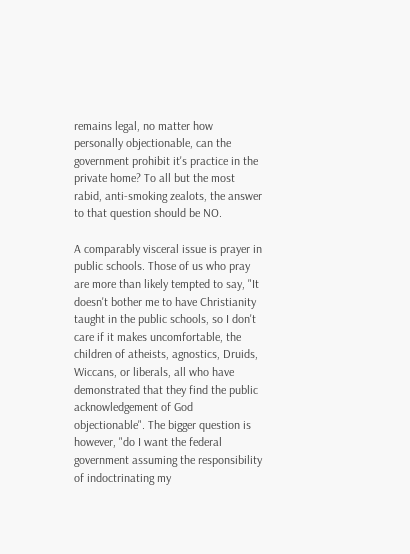remains legal, no matter how personally objectionable, can the government prohibit it's practice in the private home? To all but the most rabid, anti-smoking zealots, the answer to that question should be NO.

A comparably visceral issue is prayer in public schools. Those of us who pray are more than likely tempted to say, "It doesn't bother me to have Christianity taught in the public schools, so I don't care if it makes uncomfortable, the children of atheists, agnostics, Druids, Wiccans, or liberals, all who have demonstrated that they find the public acknowledgement of God objectionable". The bigger question is however, "do I want the federal government assuming the responsibility of indoctrinating my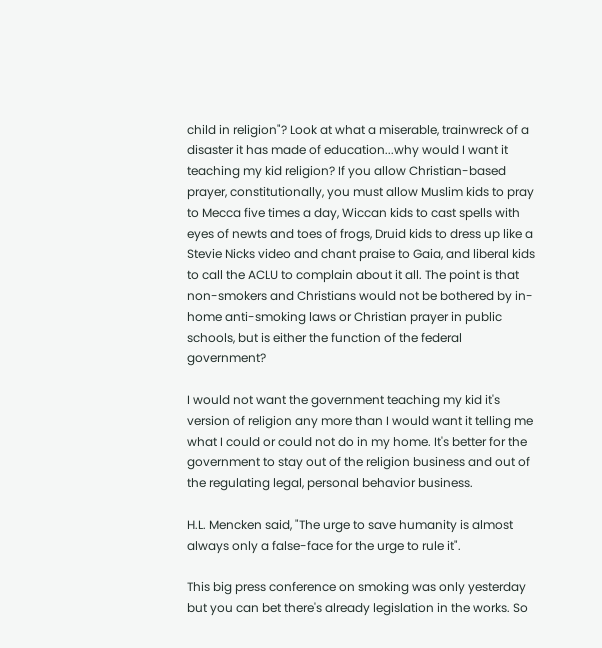child in religion"? Look at what a miserable, trainwreck of a disaster it has made of education...why would I want it teaching my kid religion? If you allow Christian-based prayer, constitutionally, you must allow Muslim kids to pray to Mecca five times a day, Wiccan kids to cast spells with eyes of newts and toes of frogs, Druid kids to dress up like a Stevie Nicks video and chant praise to Gaia, and liberal kids to call the ACLU to complain about it all. The point is that non-smokers and Christians would not be bothered by in-home anti-smoking laws or Christian prayer in public schools, but is either the function of the federal government?

I would not want the government teaching my kid it's version of religion any more than I would want it telling me what I could or could not do in my home. It's better for the government to stay out of the religion business and out of the regulating legal, personal behavior business.

H.L. Mencken said, "The urge to save humanity is almost always only a false-face for the urge to rule it".

This big press conference on smoking was only yesterday but you can bet there's already legislation in the works. So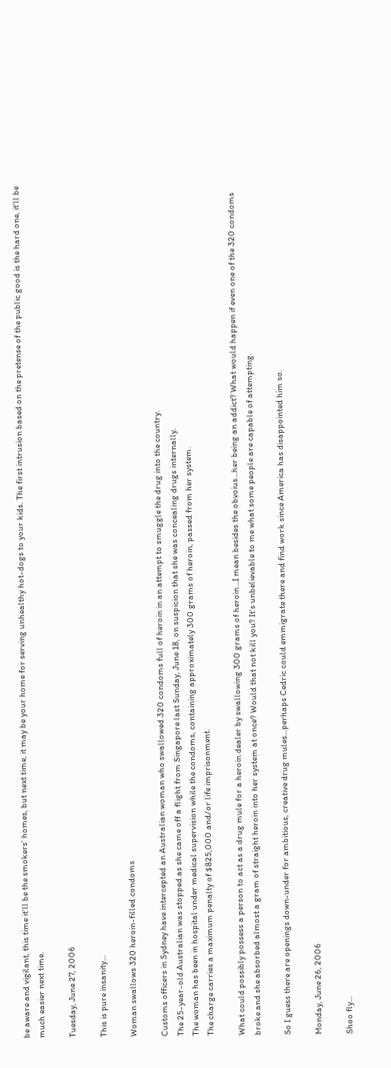be aware and vigilant, this time it'll be the smokers' homes, but next time, it may be your home for serving unhealthy hot-dogs to your kids. The first intrusion based on the pretense of the public good is the hard one, it'll be much easier next time.

Tuesday, June 27, 2006

This is pure insanity...

Woman swallows 320 heroin-filled condoms

Customs officers in Sydney have intercepted an Australian woman who swallowed 320 condoms full of heroin in an attempt to smuggle the drug into the country.
The 25-year-old Australian was stopped as she came off a flight from Singapore last Sunday, June 18, on suspicion that she was concealing drugs internally.
The woman has been in hospital under medical supervision while the condoms, containing approximately 300 grams of heroin, passed from her system.
The charge carries a maximum penalty of $825,000 and/or life imprisonment.

What could possibly possess a person to act as a drug mule for a heroin dealer by swallowing 300 grams of heroin...I mean besides the obvoius...her being an addict? What would happen if even one of the 320 condoms broke and she absorbed almost a gram of straight heroin into her system at once? Would that not kill you? It's unbelievable to me what some people are capable of attempting.

So I guess there are openings down-under for ambitious, creative drug mules...perhaps Cedric could emmigrate there and find work since America has disappointed him so.

Monday, June 26, 2006

Shoo fly...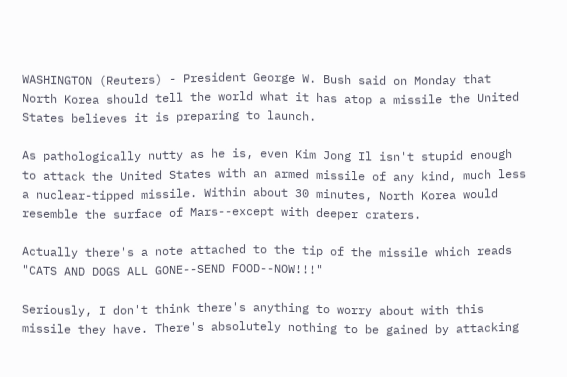WASHINGTON (Reuters) - President George W. Bush said on Monday that North Korea should tell the world what it has atop a missile the United States believes it is preparing to launch.

As pathologically nutty as he is, even Kim Jong Il isn't stupid enough to attack the United States with an armed missile of any kind, much less a nuclear-tipped missile. Within about 30 minutes, North Korea would resemble the surface of Mars--except with deeper craters.

Actually there's a note attached to the tip of the missile which reads "CATS AND DOGS ALL GONE--SEND FOOD--NOW!!!"

Seriously, I don't think there's anything to worry about with this missile they have. There's absolutely nothing to be gained by attacking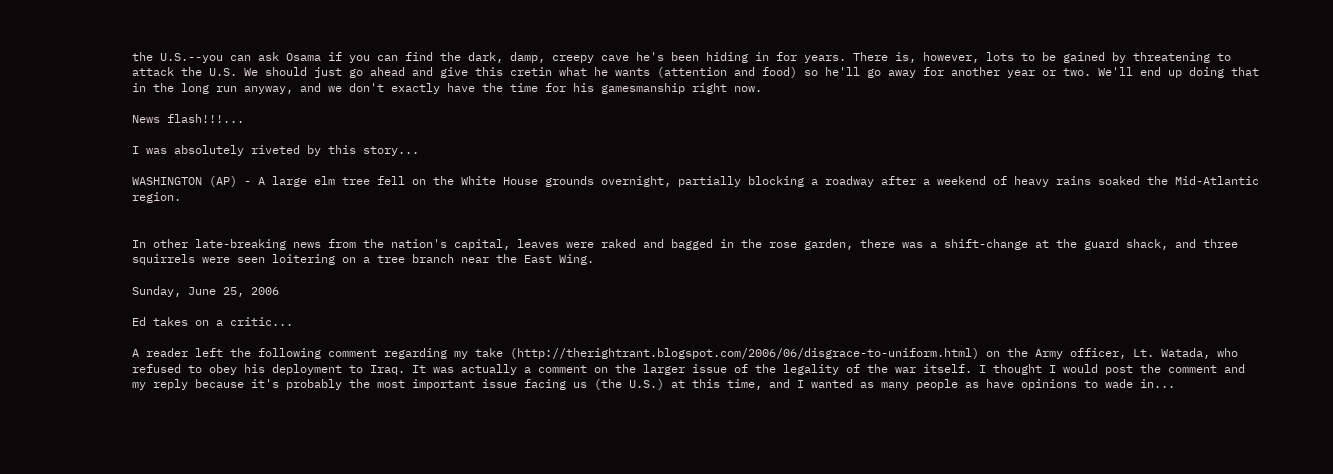the U.S.--you can ask Osama if you can find the dark, damp, creepy cave he's been hiding in for years. There is, however, lots to be gained by threatening to attack the U.S. We should just go ahead and give this cretin what he wants (attention and food) so he'll go away for another year or two. We'll end up doing that in the long run anyway, and we don't exactly have the time for his gamesmanship right now.

News flash!!!...

I was absolutely riveted by this story...

WASHINGTON (AP) - A large elm tree fell on the White House grounds overnight, partially blocking a roadway after a weekend of heavy rains soaked the Mid-Atlantic region.


In other late-breaking news from the nation's capital, leaves were raked and bagged in the rose garden, there was a shift-change at the guard shack, and three squirrels were seen loitering on a tree branch near the East Wing.

Sunday, June 25, 2006

Ed takes on a critic...

A reader left the following comment regarding my take (http://therightrant.blogspot.com/2006/06/disgrace-to-uniform.html) on the Army officer, Lt. Watada, who refused to obey his deployment to Iraq. It was actually a comment on the larger issue of the legality of the war itself. I thought I would post the comment and my reply because it's probably the most important issue facing us (the U.S.) at this time, and I wanted as many people as have opinions to wade in...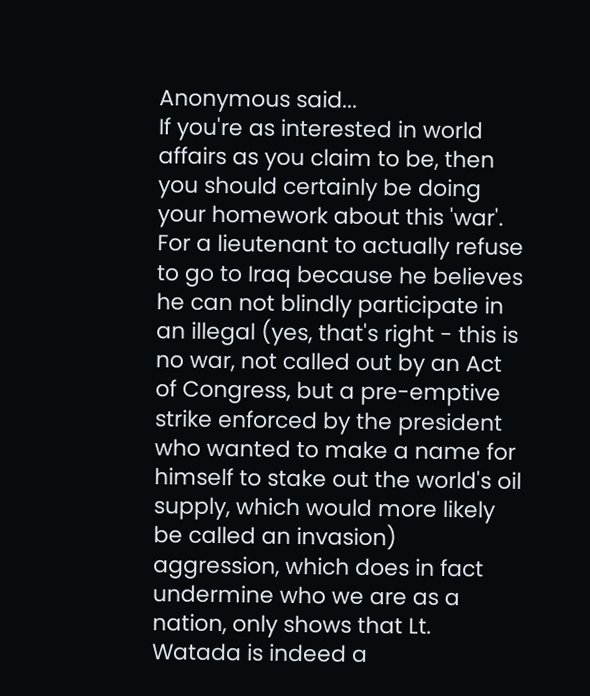Anonymous said...
If you're as interested in world affairs as you claim to be, then you should certainly be doing your homework about this 'war'. For a lieutenant to actually refuse to go to Iraq because he believes he can not blindly participate in an illegal (yes, that's right - this is no war, not called out by an Act of Congress, but a pre-emptive strike enforced by the president who wanted to make a name for himself to stake out the world's oil supply, which would more likely be called an invasion) aggression, which does in fact undermine who we are as a nation, only shows that Lt. Watada is indeed a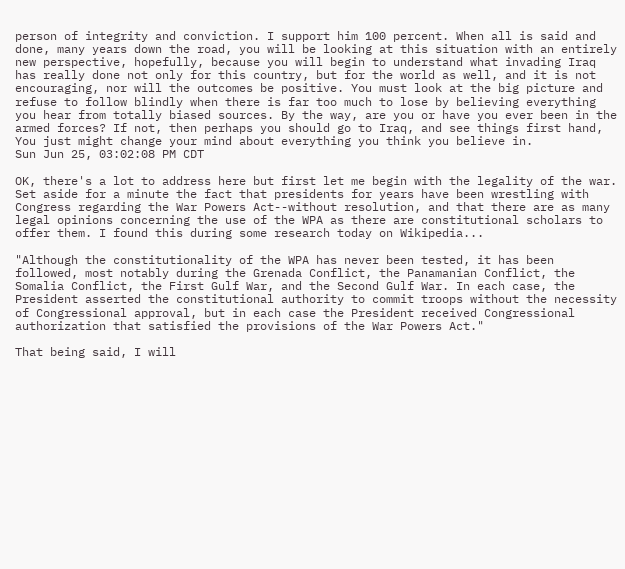person of integrity and conviction. I support him 100 percent. When all is said and done, many years down the road, you will be looking at this situation with an entirely new perspective, hopefully, because you will begin to understand what invading Iraq has really done not only for this country, but for the world as well, and it is not encouraging, nor will the outcomes be positive. You must look at the big picture and refuse to follow blindly when there is far too much to lose by believing everything you hear from totally biased sources. By the way, are you or have you ever been in the armed forces? If not, then perhaps you should go to Iraq, and see things first hand, You just might change your mind about everything you think you believe in.
Sun Jun 25, 03:02:08 PM CDT

OK, there's a lot to address here but first let me begin with the legality of the war. Set aside for a minute the fact that presidents for years have been wrestling with Congress regarding the War Powers Act--without resolution, and that there are as many legal opinions concerning the use of the WPA as there are constitutional scholars to offer them. I found this during some research today on Wikipedia...

"Although the constitutionality of the WPA has never been tested, it has been followed, most notably during the Grenada Conflict, the Panamanian Conflict, the Somalia Conflict, the First Gulf War, and the Second Gulf War. In each case, the President asserted the constitutional authority to commit troops without the necessity of Congressional approval, but in each case the President received Congressional authorization that satisfied the provisions of the War Powers Act."

That being said, I will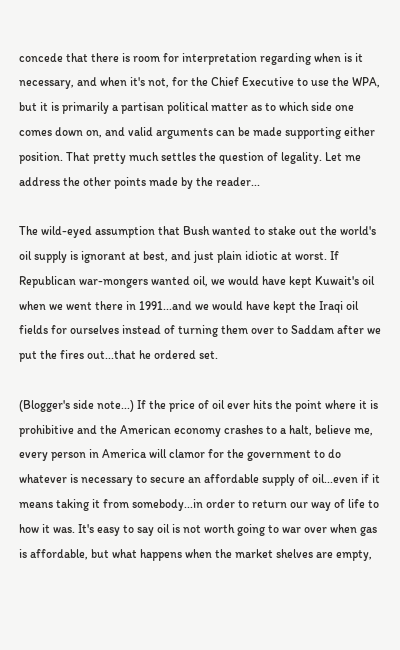concede that there is room for interpretation regarding when is it necessary, and when it's not, for the Chief Executive to use the WPA, but it is primarily a partisan political matter as to which side one comes down on, and valid arguments can be made supporting either position. That pretty much settles the question of legality. Let me address the other points made by the reader...

The wild-eyed assumption that Bush wanted to stake out the world's oil supply is ignorant at best, and just plain idiotic at worst. If Republican war-mongers wanted oil, we would have kept Kuwait's oil when we went there in 1991...and we would have kept the Iraqi oil fields for ourselves instead of turning them over to Saddam after we put the fires out...that he ordered set.

(Blogger's side note...) If the price of oil ever hits the point where it is prohibitive and the American economy crashes to a halt, believe me, every person in America will clamor for the government to do whatever is necessary to secure an affordable supply of oil...even if it means taking it from somebody...in order to return our way of life to how it was. It's easy to say oil is not worth going to war over when gas is affordable, but what happens when the market shelves are empty,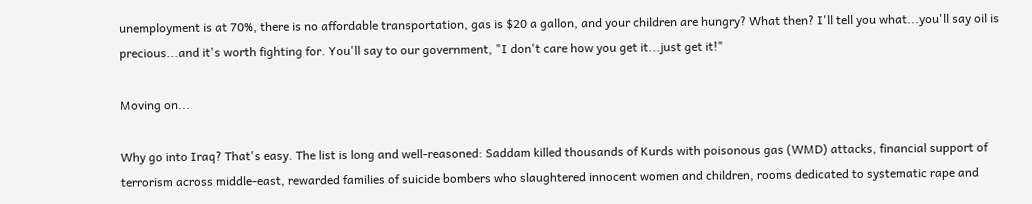unemployment is at 70%, there is no affordable transportation, gas is $20 a gallon, and your children are hungry? What then? I'll tell you what...you'll say oil is precious...and it's worth fighting for. You'll say to our government, "I don't care how you get it...just get it!"

Moving on...

Why go into Iraq? That's easy. The list is long and well-reasoned: Saddam killed thousands of Kurds with poisonous gas (WMD) attacks, financial support of terrorism across middle-east, rewarded families of suicide bombers who slaughtered innocent women and children, rooms dedicated to systematic rape and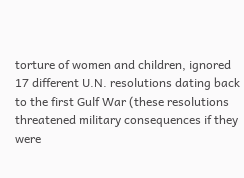torture of women and children, ignored 17 different U.N. resolutions dating back to the first Gulf War (these resolutions threatened military consequences if they were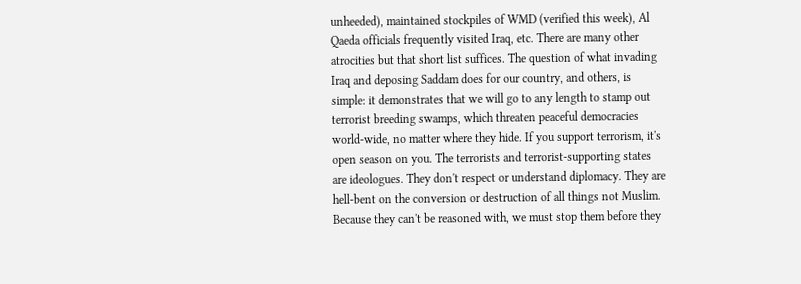unheeded), maintained stockpiles of WMD (verified this week), Al Qaeda officials frequently visited Iraq, etc. There are many other atrocities but that short list suffices. The question of what invading Iraq and deposing Saddam does for our country, and others, is simple: it demonstrates that we will go to any length to stamp out terrorist breeding swamps, which threaten peaceful democracies world-wide, no matter where they hide. If you support terrorism, it's open season on you. The terrorists and terrorist-supporting states are ideologues. They don't respect or understand diplomacy. They are hell-bent on the conversion or destruction of all things not Muslim. Because they can't be reasoned with, we must stop them before they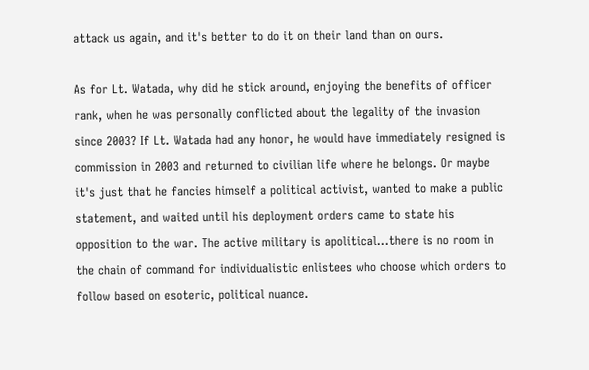attack us again, and it's better to do it on their land than on ours.

As for Lt. Watada, why did he stick around, enjoying the benefits of officer rank, when he was personally conflicted about the legality of the invasion since 2003? If Lt. Watada had any honor, he would have immediately resigned is commission in 2003 and returned to civilian life where he belongs. Or maybe it's just that he fancies himself a political activist, wanted to make a public statement, and waited until his deployment orders came to state his opposition to the war. The active military is apolitical...there is no room in the chain of command for individualistic enlistees who choose which orders to follow based on esoteric, political nuance.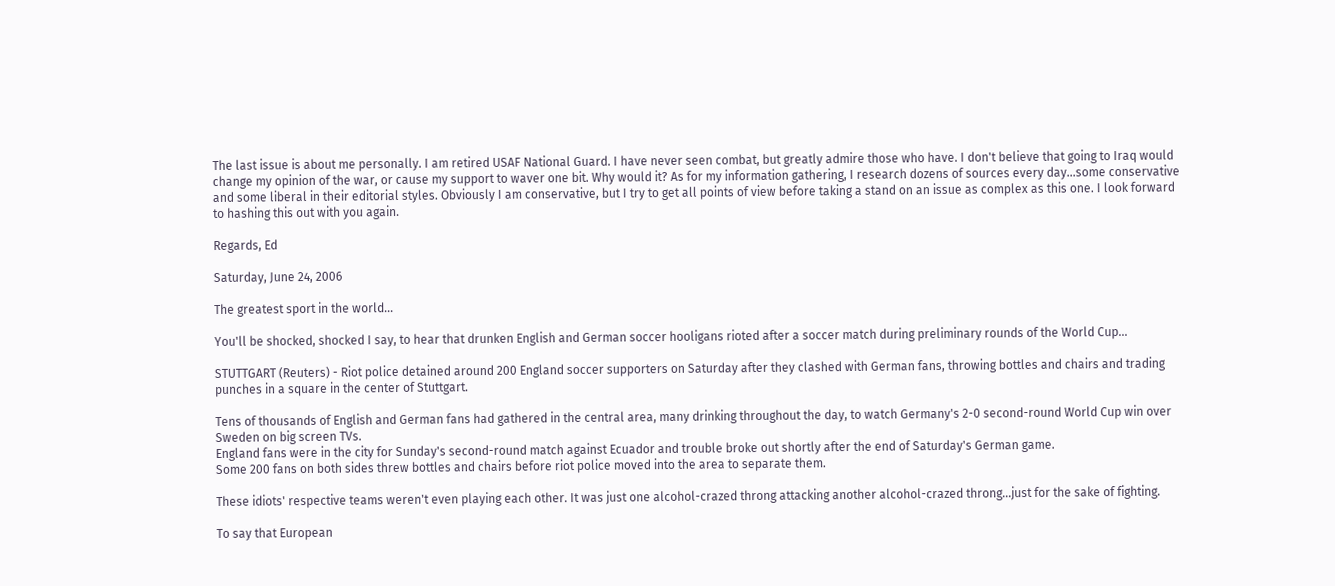The last issue is about me personally. I am retired USAF National Guard. I have never seen combat, but greatly admire those who have. I don't believe that going to Iraq would change my opinion of the war, or cause my support to waver one bit. Why would it? As for my information gathering, I research dozens of sources every day...some conservative and some liberal in their editorial styles. Obviously I am conservative, but I try to get all points of view before taking a stand on an issue as complex as this one. I look forward to hashing this out with you again.

Regards, Ed

Saturday, June 24, 2006

The greatest sport in the world...

You'll be shocked, shocked I say, to hear that drunken English and German soccer hooligans rioted after a soccer match during preliminary rounds of the World Cup...

STUTTGART (Reuters) - Riot police detained around 200 England soccer supporters on Saturday after they clashed with German fans, throwing bottles and chairs and trading punches in a square in the center of Stuttgart.

Tens of thousands of English and German fans had gathered in the central area, many drinking throughout the day, to watch Germany's 2-0 second-round World Cup win over Sweden on big screen TVs.
England fans were in the city for Sunday's second-round match against Ecuador and trouble broke out shortly after the end of Saturday's German game.
Some 200 fans on both sides threw bottles and chairs before riot police moved into the area to separate them.

These idiots' respective teams weren't even playing each other. It was just one alcohol-crazed throng attacking another alcohol-crazed throng...just for the sake of fighting.

To say that European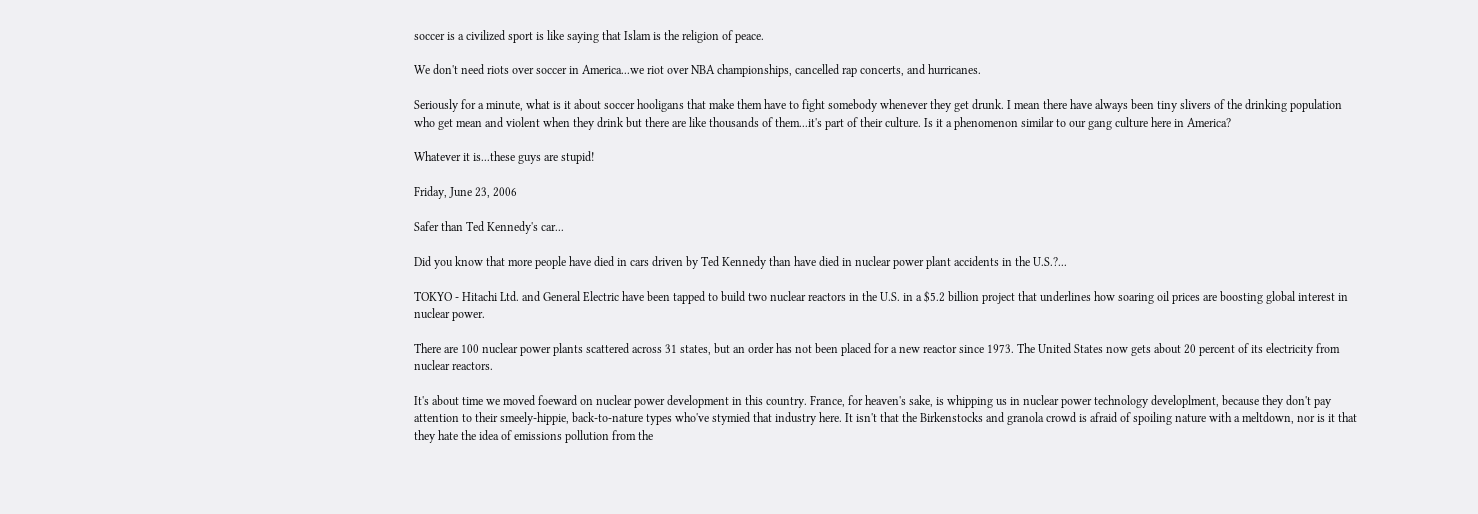soccer is a civilized sport is like saying that Islam is the religion of peace.

We don't need riots over soccer in America...we riot over NBA championships, cancelled rap concerts, and hurricanes.

Seriously for a minute, what is it about soccer hooligans that make them have to fight somebody whenever they get drunk. I mean there have always been tiny slivers of the drinking population who get mean and violent when they drink but there are like thousands of them...it's part of their culture. Is it a phenomenon similar to our gang culture here in America?

Whatever it is...these guys are stupid!

Friday, June 23, 2006

Safer than Ted Kennedy's car...

Did you know that more people have died in cars driven by Ted Kennedy than have died in nuclear power plant accidents in the U.S.?...

TOKYO - Hitachi Ltd. and General Electric have been tapped to build two nuclear reactors in the U.S. in a $5.2 billion project that underlines how soaring oil prices are boosting global interest in nuclear power.

There are 100 nuclear power plants scattered across 31 states, but an order has not been placed for a new reactor since 1973. The United States now gets about 20 percent of its electricity from nuclear reactors.

It's about time we moved foeward on nuclear power development in this country. France, for heaven's sake, is whipping us in nuclear power technology developlment, because they don't pay attention to their smeely-hippie, back-to-nature types who've stymied that industry here. It isn't that the Birkenstocks and granola crowd is afraid of spoiling nature with a meltdown, nor is it that they hate the idea of emissions pollution from the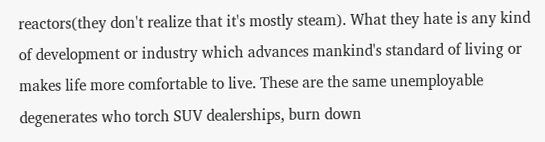reactors(they don't realize that it's mostly steam). What they hate is any kind of development or industry which advances mankind's standard of living or makes life more comfortable to live. These are the same unemployable degenerates who torch SUV dealerships, burn down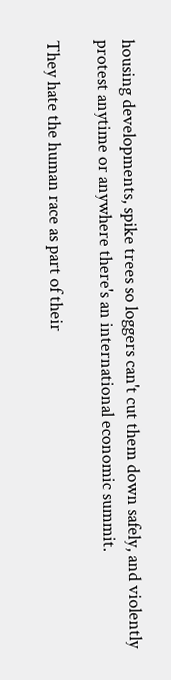housing developments, spike trees so loggers can't cut them down safely, and violently protest anytime or anywhere there's an international economic summit.

They hate the human race as part of their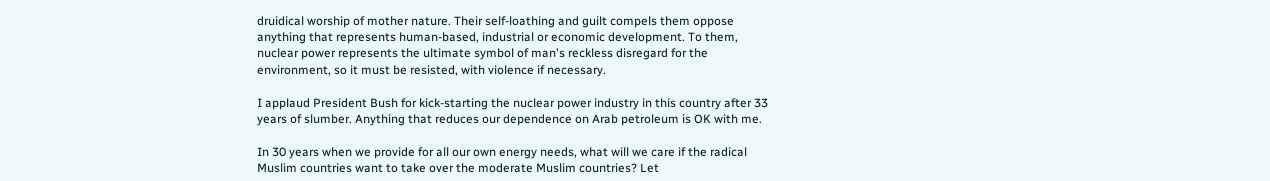druidical worship of mother nature. Their self-loathing and guilt compels them oppose anything that represents human-based, industrial or economic development. To them, nuclear power represents the ultimate symbol of man's reckless disregard for the environment, so it must be resisted, with violence if necessary.

I applaud President Bush for kick-starting the nuclear power industry in this country after 33 years of slumber. Anything that reduces our dependence on Arab petroleum is OK with me.

In 30 years when we provide for all our own energy needs, what will we care if the radical Muslim countries want to take over the moderate Muslim countries? Let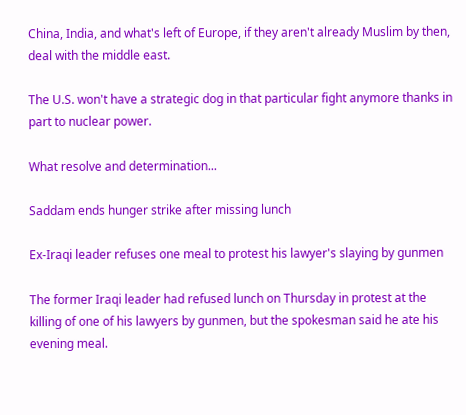China, India, and what's left of Europe, if they aren't already Muslim by then, deal with the middle east.

The U.S. won't have a strategic dog in that particular fight anymore thanks in part to nuclear power.

What resolve and determination...

Saddam ends hunger strike after missing lunch

Ex-Iraqi leader refuses one meal to protest his lawyer's slaying by gunmen

The former Iraqi leader had refused lunch on Thursday in protest at the killing of one of his lawyers by gunmen, but the spokesman said he ate his evening meal.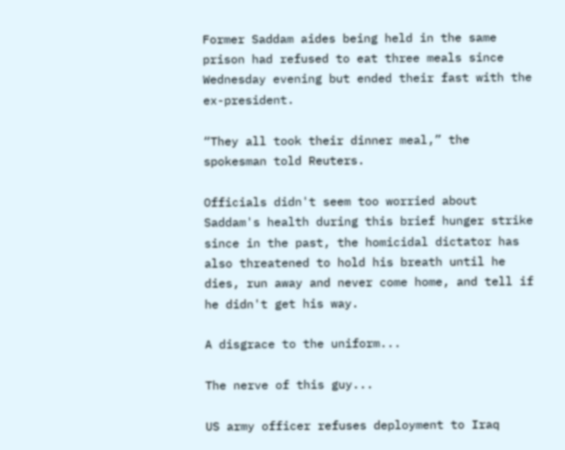Former Saddam aides being held in the same prison had refused to eat three meals since Wednesday evening but ended their fast with the ex-president.

“They all took their dinner meal,” the spokesman told Reuters.

Officials didn't seem too worried about Saddam's health during this brief hunger strike since in the past, the homicidal dictator has also threatened to hold his breath until he dies, run away and never come home, and tell if he didn't get his way.

A disgrace to the uniform...

The nerve of this guy...

US army officer refuses deployment to Iraq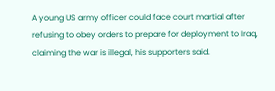A young US army officer could face court martial after refusing to obey orders to prepare for deployment to Iraq, claiming the war is illegal, his supporters said.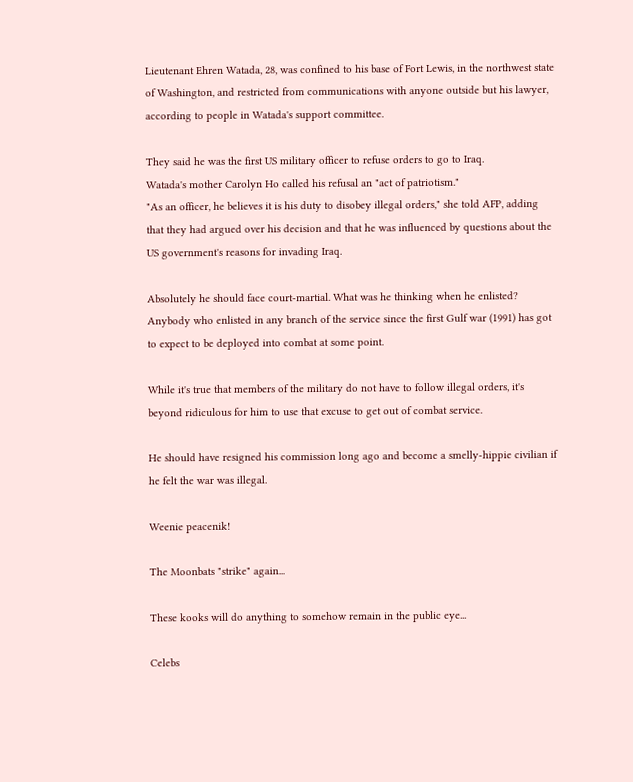Lieutenant Ehren Watada, 28, was confined to his base of Fort Lewis, in the northwest state of Washington, and restricted from communications with anyone outside but his lawyer, according to people in Watada's support committee.

They said he was the first US military officer to refuse orders to go to Iraq.
Watada's mother Carolyn Ho called his refusal an "act of patriotism."
"As an officer, he believes it is his duty to disobey illegal orders," she told AFP, adding that they had argued over his decision and that he was influenced by questions about the US government's reasons for invading Iraq.

Absolutely he should face court-martial. What was he thinking when he enlisted? Anybody who enlisted in any branch of the service since the first Gulf war (1991) has got to expect to be deployed into combat at some point.

While it's true that members of the military do not have to follow illegal orders, it's beyond ridiculous for him to use that excuse to get out of combat service.

He should have resigned his commission long ago and become a smelly-hippie civilian if he felt the war was illegal.

Weenie peacenik!

The Moonbats "strike" again...

These kooks will do anything to somehow remain in the public eye...

Celebs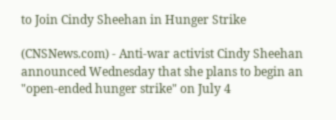to Join Cindy Sheehan in Hunger Strike

(CNSNews.com) - Anti-war activist Cindy Sheehan announced Wednesday that she plans to begin an "open-ended hunger strike" on July 4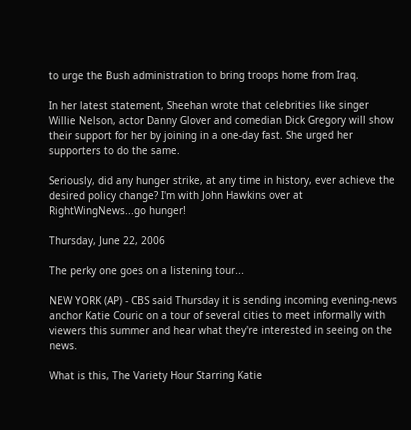to urge the Bush administration to bring troops home from Iraq.

In her latest statement, Sheehan wrote that celebrities like singer Willie Nelson, actor Danny Glover and comedian Dick Gregory will show their support for her by joining in a one-day fast. She urged her supporters to do the same.

Seriously, did any hunger strike, at any time in history, ever achieve the desired policy change? I'm with John Hawkins over at RightWingNews...go hunger!

Thursday, June 22, 2006

The perky one goes on a listening tour...

NEW YORK (AP) - CBS said Thursday it is sending incoming evening-news anchor Katie Couric on a tour of several cities to meet informally with viewers this summer and hear what they're interested in seeing on the news.

What is this, The Variety Hour Starring Katie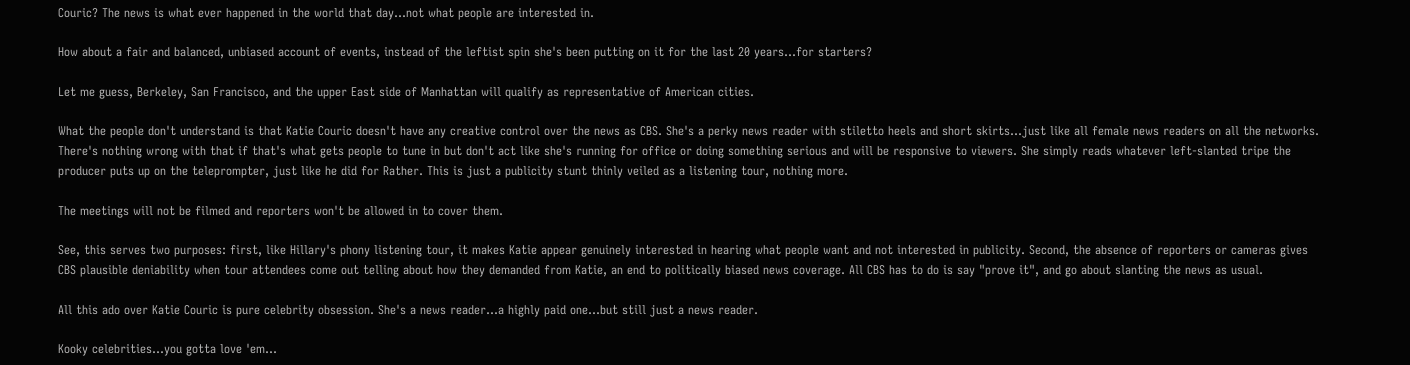Couric? The news is what ever happened in the world that day...not what people are interested in.

How about a fair and balanced, unbiased account of events, instead of the leftist spin she's been putting on it for the last 20 years...for starters?

Let me guess, Berkeley, San Francisco, and the upper East side of Manhattan will qualify as representative of American cities.

What the people don't understand is that Katie Couric doesn't have any creative control over the news as CBS. She's a perky news reader with stiletto heels and short skirts...just like all female news readers on all the networks. There's nothing wrong with that if that's what gets people to tune in but don't act like she's running for office or doing something serious and will be responsive to viewers. She simply reads whatever left-slanted tripe the producer puts up on the teleprompter, just like he did for Rather. This is just a publicity stunt thinly veiled as a listening tour, nothing more.

The meetings will not be filmed and reporters won't be allowed in to cover them.

See, this serves two purposes: first, like Hillary's phony listening tour, it makes Katie appear genuinely interested in hearing what people want and not interested in publicity. Second, the absence of reporters or cameras gives CBS plausible deniability when tour attendees come out telling about how they demanded from Katie, an end to politically biased news coverage. All CBS has to do is say "prove it", and go about slanting the news as usual.

All this ado over Katie Couric is pure celebrity obsession. She's a news reader...a highly paid one...but still just a news reader.

Kooky celebrities...you gotta love 'em...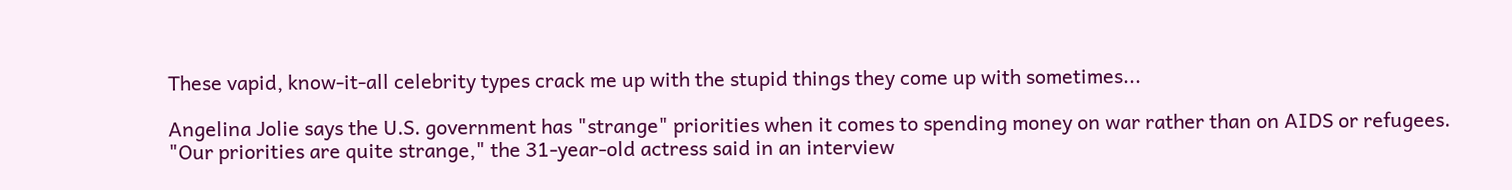These vapid, know-it-all celebrity types crack me up with the stupid things they come up with sometimes...

Angelina Jolie says the U.S. government has "strange" priorities when it comes to spending money on war rather than on AIDS or refugees.
"Our priorities are quite strange," the 31-year-old actress said in an interview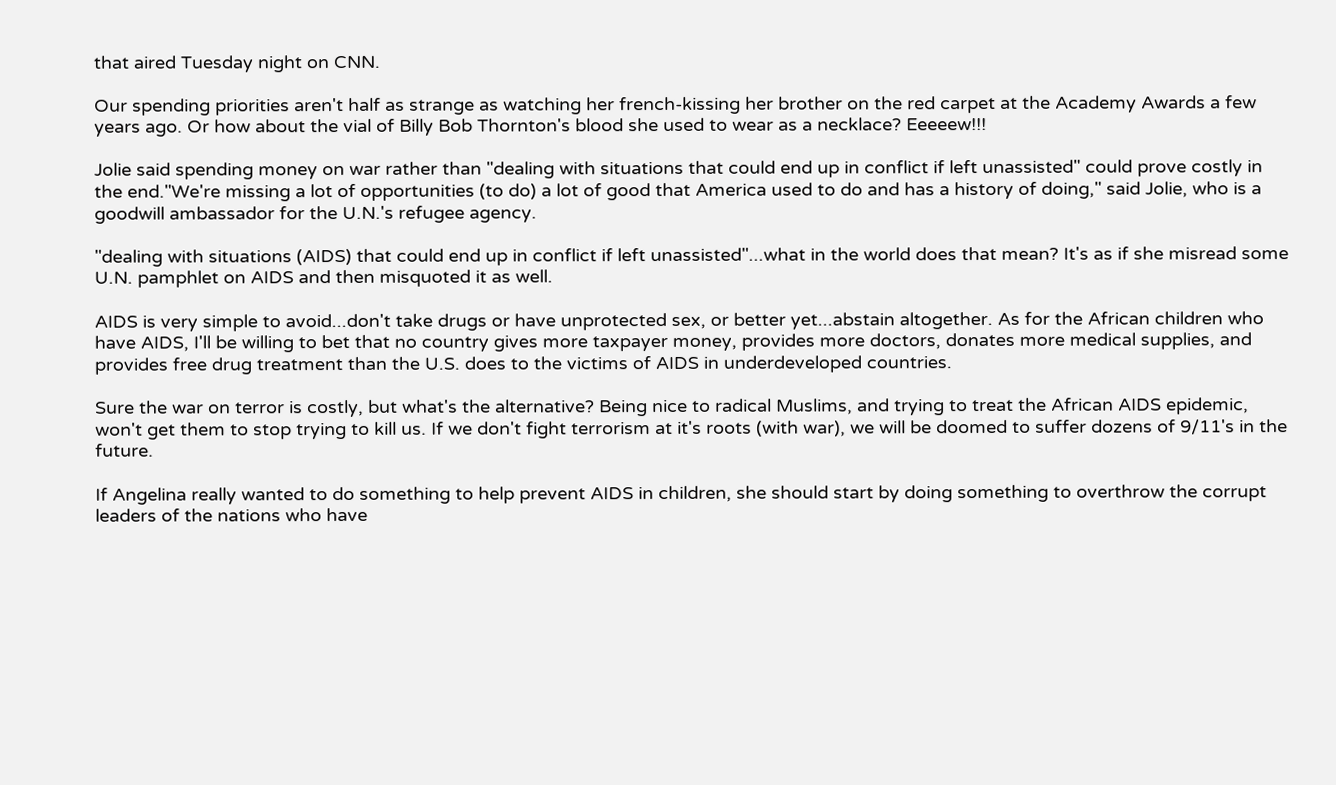that aired Tuesday night on CNN.

Our spending priorities aren't half as strange as watching her french-kissing her brother on the red carpet at the Academy Awards a few years ago. Or how about the vial of Billy Bob Thornton's blood she used to wear as a necklace? Eeeeew!!!

Jolie said spending money on war rather than "dealing with situations that could end up in conflict if left unassisted" could prove costly in the end."We're missing a lot of opportunities (to do) a lot of good that America used to do and has a history of doing," said Jolie, who is a goodwill ambassador for the U.N.'s refugee agency.

"dealing with situations (AIDS) that could end up in conflict if left unassisted"...what in the world does that mean? It's as if she misread some U.N. pamphlet on AIDS and then misquoted it as well.

AIDS is very simple to avoid...don't take drugs or have unprotected sex, or better yet...abstain altogether. As for the African children who have AIDS, I'll be willing to bet that no country gives more taxpayer money, provides more doctors, donates more medical supplies, and provides free drug treatment than the U.S. does to the victims of AIDS in underdeveloped countries.

Sure the war on terror is costly, but what's the alternative? Being nice to radical Muslims, and trying to treat the African AIDS epidemic, won't get them to stop trying to kill us. If we don't fight terrorism at it's roots (with war), we will be doomed to suffer dozens of 9/11's in the future.

If Angelina really wanted to do something to help prevent AIDS in children, she should start by doing something to overthrow the corrupt leaders of the nations who have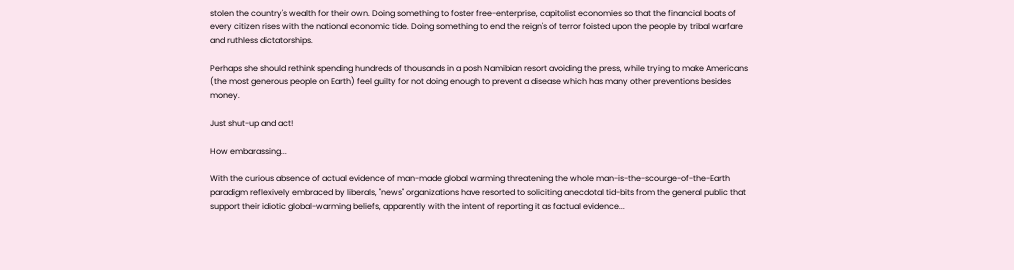stolen the country's wealth for their own. Doing something to foster free-enterprise, capitolist economies so that the financial boats of every citizen rises with the national economic tide. Doing something to end the reign's of terror foisted upon the people by tribal warfare and ruthless dictatorships.

Perhaps she should rethink spending hundreds of thousands in a posh Namibian resort avoiding the press, while trying to make Americans (the most generous people on Earth) feel guilty for not doing enough to prevent a disease which has many other preventions besides money.

Just shut-up and act!

How embarassing...

With the curious absence of actual evidence of man-made global warming threatening the whole man-is-the-scourge-of-the-Earth paradigm reflexively embraced by liberals, "news" organizations have resorted to soliciting anecdotal tid-bits from the general public that support their idiotic global-warming beliefs, apparently with the intent of reporting it as factual evidence...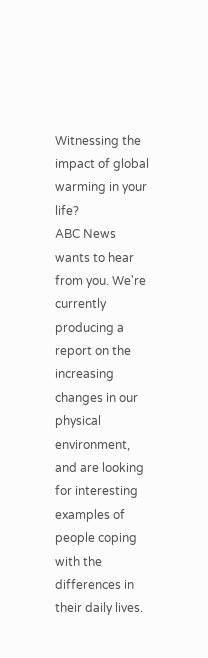Witnessing the impact of global warming in your life?
ABC News wants to hear from you. We're currently producing a report on the increasing changes in our physical environment, and are looking for interesting examples of people coping with the differences in their daily lives.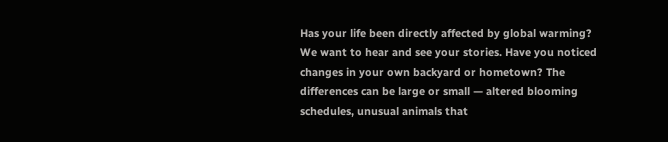Has your life been directly affected by global warming?
We want to hear and see your stories. Have you noticed changes in your own backyard or hometown? The differences can be large or small — altered blooming schedules, unusual animals that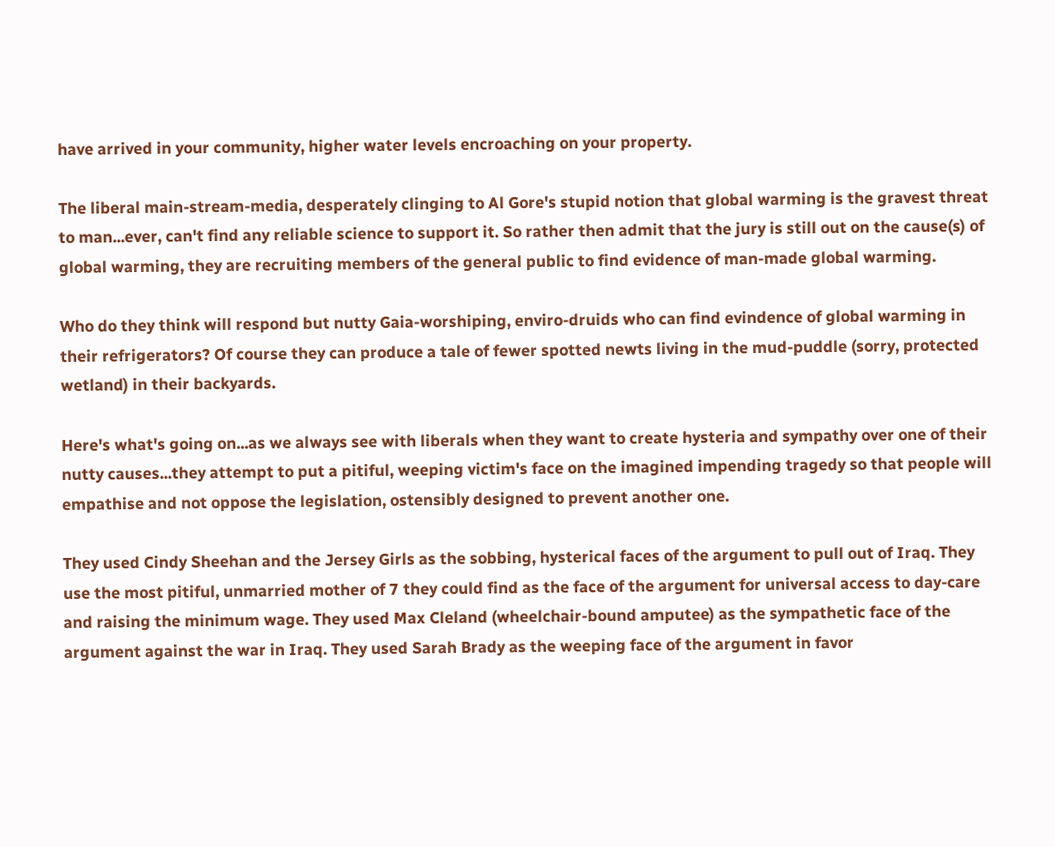have arrived in your community, higher water levels encroaching on your property.

The liberal main-stream-media, desperately clinging to Al Gore's stupid notion that global warming is the gravest threat to man...ever, can't find any reliable science to support it. So rather then admit that the jury is still out on the cause(s) of global warming, they are recruiting members of the general public to find evidence of man-made global warming.

Who do they think will respond but nutty Gaia-worshiping, enviro-druids who can find evindence of global warming in their refrigerators? Of course they can produce a tale of fewer spotted newts living in the mud-puddle (sorry, protected wetland) in their backyards.

Here's what's going on...as we always see with liberals when they want to create hysteria and sympathy over one of their nutty causes...they attempt to put a pitiful, weeping victim's face on the imagined impending tragedy so that people will empathise and not oppose the legislation, ostensibly designed to prevent another one.

They used Cindy Sheehan and the Jersey Girls as the sobbing, hysterical faces of the argument to pull out of Iraq. They use the most pitiful, unmarried mother of 7 they could find as the face of the argument for universal access to day-care and raising the minimum wage. They used Max Cleland (wheelchair-bound amputee) as the sympathetic face of the argument against the war in Iraq. They used Sarah Brady as the weeping face of the argument in favor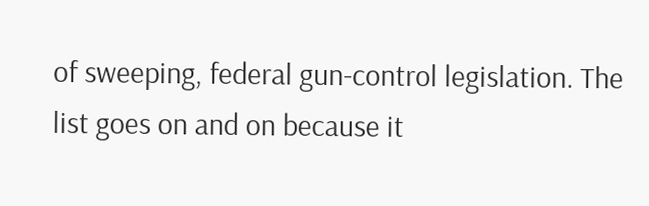of sweeping, federal gun-control legislation. The list goes on and on because it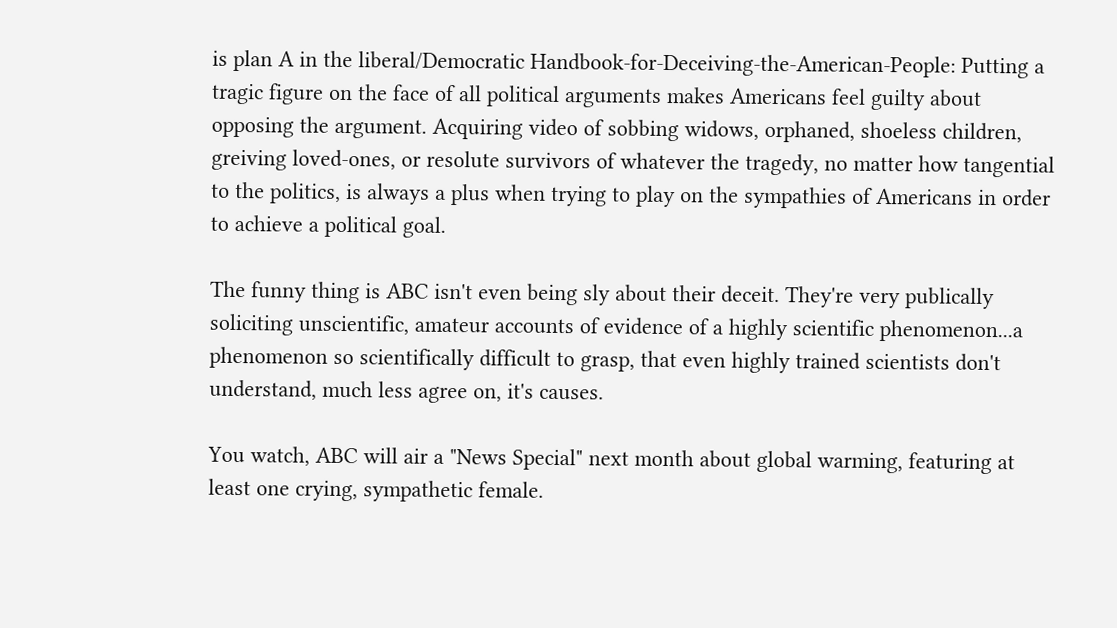is plan A in the liberal/Democratic Handbook-for-Deceiving-the-American-People: Putting a tragic figure on the face of all political arguments makes Americans feel guilty about opposing the argument. Acquiring video of sobbing widows, orphaned, shoeless children, greiving loved-ones, or resolute survivors of whatever the tragedy, no matter how tangential to the politics, is always a plus when trying to play on the sympathies of Americans in order to achieve a political goal.

The funny thing is ABC isn't even being sly about their deceit. They're very publically soliciting unscientific, amateur accounts of evidence of a highly scientific phenomenon...a phenomenon so scientifically difficult to grasp, that even highly trained scientists don't understand, much less agree on, it's causes.

You watch, ABC will air a "News Special" next month about global warming, featuring at least one crying, sympathetic female.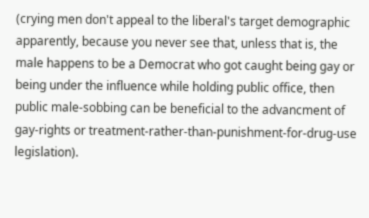(crying men don't appeal to the liberal's target demographic apparently, because you never see that, unless that is, the male happens to be a Democrat who got caught being gay or being under the influence while holding public office, then public male-sobbing can be beneficial to the advancment of gay-rights or treatment-rather-than-punishment-for-drug-use legislation).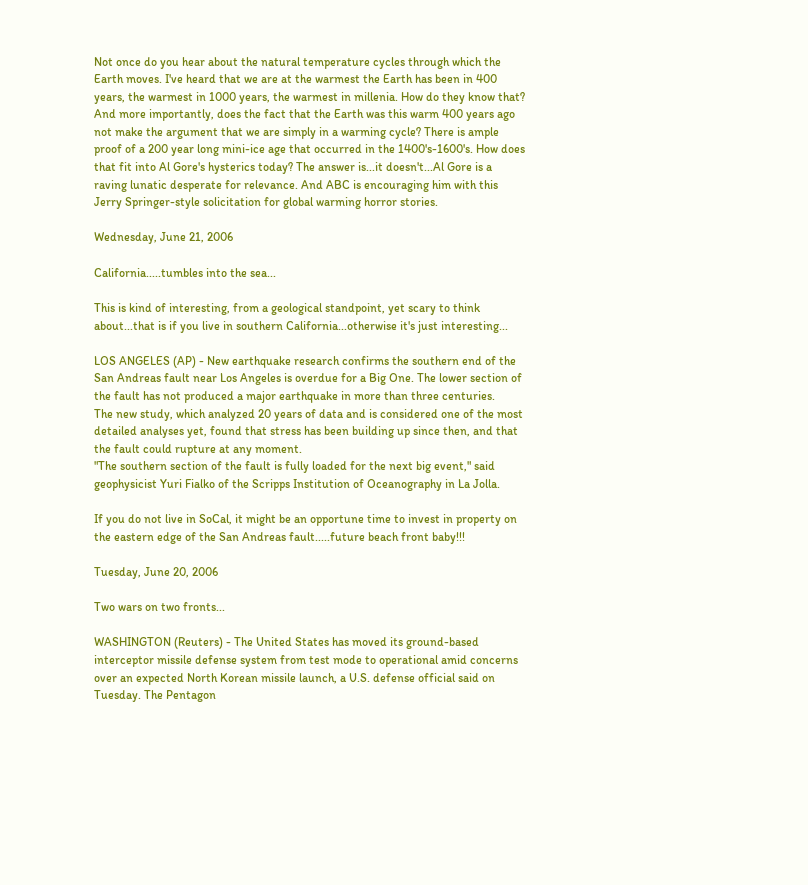Not once do you hear about the natural temperature cycles through which the Earth moves. I've heard that we are at the warmest the Earth has been in 400 years, the warmest in 1000 years, the warmest in millenia. How do they know that? And more importantly, does the fact that the Earth was this warm 400 years ago not make the argument that we are simply in a warming cycle? There is ample proof of a 200 year long mini-ice age that occurred in the 1400's-1600's. How does that fit into Al Gore's hysterics today? The answer is...it doesn't...Al Gore is a raving lunatic desperate for relevance. And ABC is encouraging him with this Jerry Springer-style solicitation for global warming horror stories.

Wednesday, June 21, 2006

California.....tumbles into the sea...

This is kind of interesting, from a geological standpoint, yet scary to think about...that is if you live in southern California...otherwise it's just interesting...

LOS ANGELES (AP) - New earthquake research confirms the southern end of the San Andreas fault near Los Angeles is overdue for a Big One. The lower section of the fault has not produced a major earthquake in more than three centuries.
The new study, which analyzed 20 years of data and is considered one of the most detailed analyses yet, found that stress has been building up since then, and that the fault could rupture at any moment.
"The southern section of the fault is fully loaded for the next big event," said geophysicist Yuri Fialko of the Scripps Institution of Oceanography in La Jolla.

If you do not live in SoCal, it might be an opportune time to invest in property on the eastern edge of the San Andreas fault.....future beach front baby!!!

Tuesday, June 20, 2006

Two wars on two fronts...

WASHINGTON (Reuters) - The United States has moved its ground-based interceptor missile defense system from test mode to operational amid concerns over an expected North Korean missile launch, a U.S. defense official said on Tuesday. The Pentagon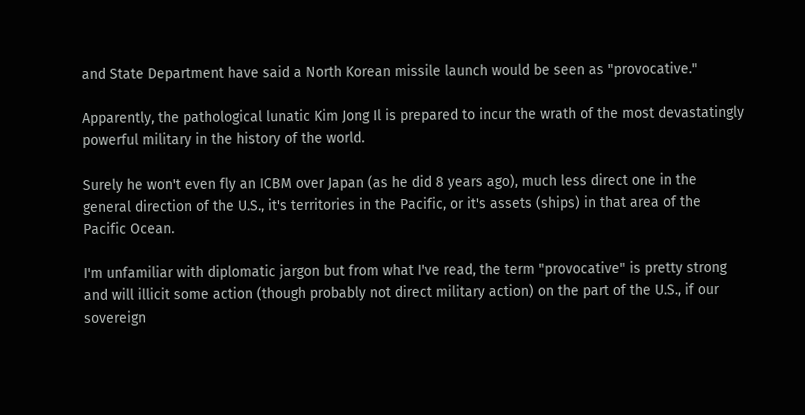and State Department have said a North Korean missile launch would be seen as "provocative."

Apparently, the pathological lunatic Kim Jong Il is prepared to incur the wrath of the most devastatingly powerful military in the history of the world.

Surely he won't even fly an ICBM over Japan (as he did 8 years ago), much less direct one in the general direction of the U.S., it's territories in the Pacific, or it's assets (ships) in that area of the Pacific Ocean.

I'm unfamiliar with diplomatic jargon but from what I've read, the term "provocative" is pretty strong and will illicit some action (though probably not direct military action) on the part of the U.S., if our sovereign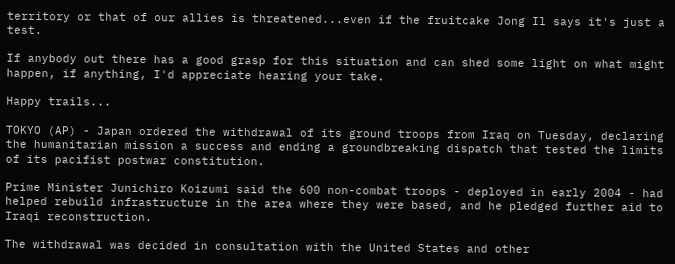territory or that of our allies is threatened...even if the fruitcake Jong Il says it's just a test.

If anybody out there has a good grasp for this situation and can shed some light on what might happen, if anything, I'd appreciate hearing your take.

Happy trails...

TOKYO (AP) - Japan ordered the withdrawal of its ground troops from Iraq on Tuesday, declaring the humanitarian mission a success and ending a groundbreaking dispatch that tested the limits of its pacifist postwar constitution.

Prime Minister Junichiro Koizumi said the 600 non-combat troops - deployed in early 2004 - had helped rebuild infrastructure in the area where they were based, and he pledged further aid to Iraqi reconstruction.

The withdrawal was decided in consultation with the United States and other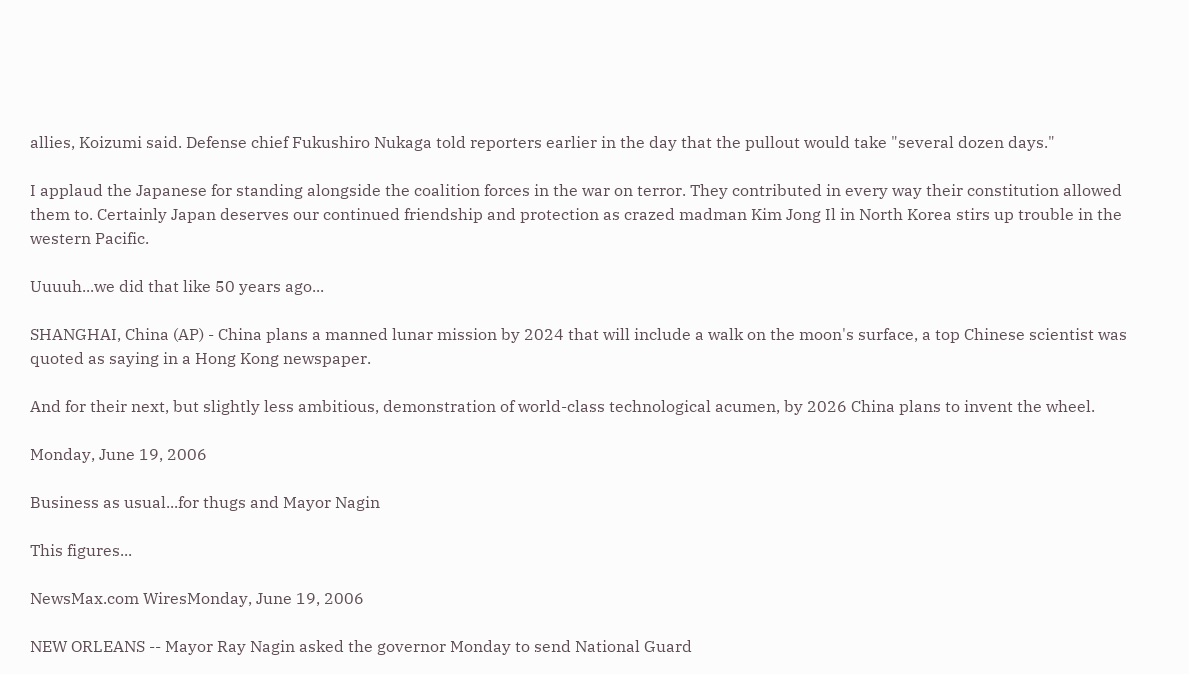allies, Koizumi said. Defense chief Fukushiro Nukaga told reporters earlier in the day that the pullout would take "several dozen days."

I applaud the Japanese for standing alongside the coalition forces in the war on terror. They contributed in every way their constitution allowed them to. Certainly Japan deserves our continued friendship and protection as crazed madman Kim Jong Il in North Korea stirs up trouble in the western Pacific.

Uuuuh...we did that like 50 years ago...

SHANGHAI, China (AP) - China plans a manned lunar mission by 2024 that will include a walk on the moon's surface, a top Chinese scientist was quoted as saying in a Hong Kong newspaper.

And for their next, but slightly less ambitious, demonstration of world-class technological acumen, by 2026 China plans to invent the wheel.

Monday, June 19, 2006

Business as usual...for thugs and Mayor Nagin

This figures...

NewsMax.com WiresMonday, June 19, 2006

NEW ORLEANS -- Mayor Ray Nagin asked the governor Monday to send National Guard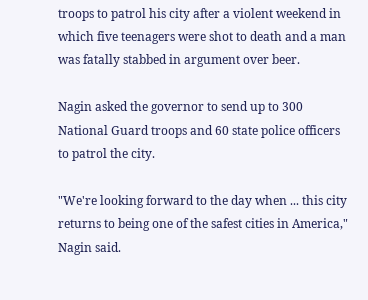troops to patrol his city after a violent weekend in which five teenagers were shot to death and a man was fatally stabbed in argument over beer.

Nagin asked the governor to send up to 300 National Guard troops and 60 state police officers to patrol the city.

"We're looking forward to the day when ... this city returns to being one of the safest cities in America," Nagin said.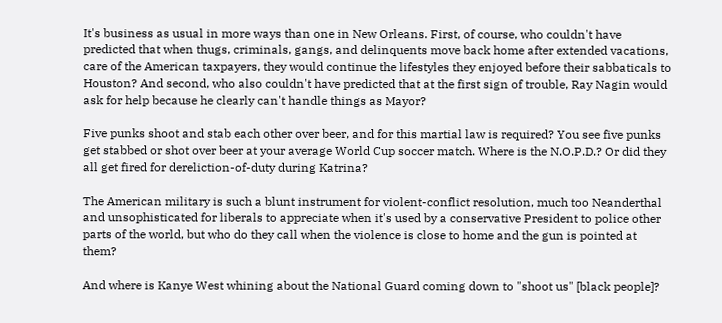It's business as usual in more ways than one in New Orleans. First, of course, who couldn't have predicted that when thugs, criminals, gangs, and delinquents move back home after extended vacations, care of the American taxpayers, they would continue the lifestyles they enjoyed before their sabbaticals to Houston? And second, who also couldn't have predicted that at the first sign of trouble, Ray Nagin would ask for help because he clearly can't handle things as Mayor?

Five punks shoot and stab each other over beer, and for this martial law is required? You see five punks get stabbed or shot over beer at your average World Cup soccer match. Where is the N.O.P.D.? Or did they all get fired for dereliction-of-duty during Katrina?

The American military is such a blunt instrument for violent-conflict resolution, much too Neanderthal and unsophisticated for liberals to appreciate when it's used by a conservative President to police other parts of the world, but who do they call when the violence is close to home and the gun is pointed at them?

And where is Kanye West whining about the National Guard coming down to "shoot us" [black people]?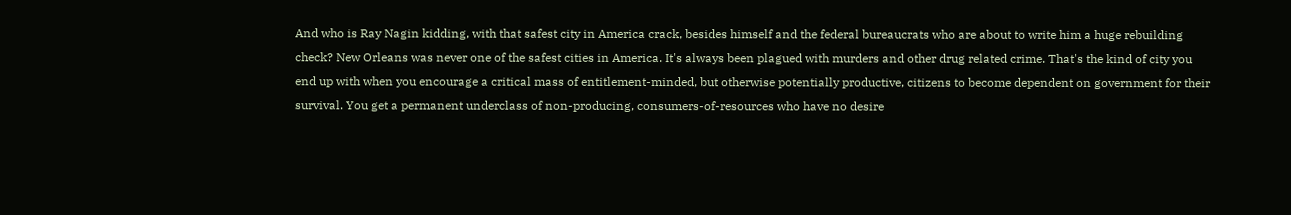And who is Ray Nagin kidding, with that safest city in America crack, besides himself and the federal bureaucrats who are about to write him a huge rebuilding check? New Orleans was never one of the safest cities in America. It's always been plagued with murders and other drug related crime. That's the kind of city you end up with when you encourage a critical mass of entitlement-minded, but otherwise potentially productive, citizens to become dependent on government for their survival. You get a permanent underclass of non-producing, consumers-of-resources who have no desire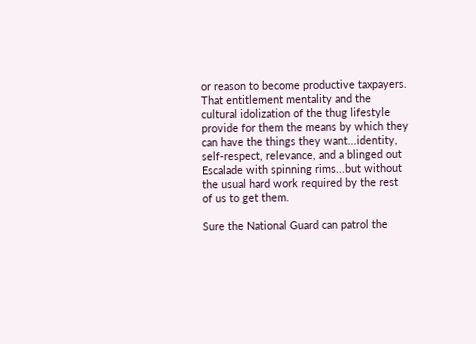or reason to become productive taxpayers. That entitlement mentality and the cultural idolization of the thug lifestyle provide for them the means by which they can have the things they want...identity, self-respect, relevance, and a blinged out Escalade with spinning rims...but without the usual hard work required by the rest of us to get them.

Sure the National Guard can patrol the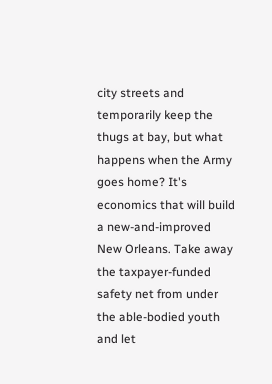city streets and temporarily keep the thugs at bay, but what happens when the Army goes home? It's economics that will build a new-and-improved New Orleans. Take away the taxpayer-funded safety net from under the able-bodied youth and let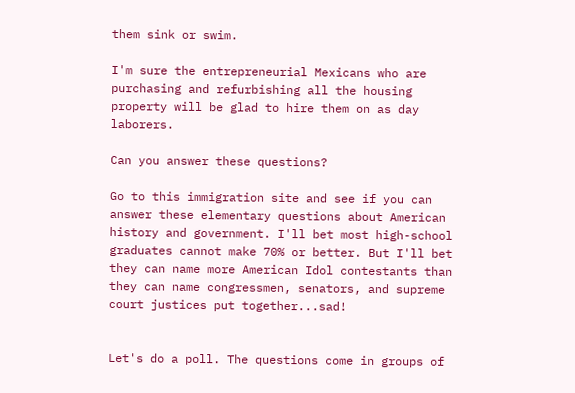them sink or swim.

I'm sure the entrepreneurial Mexicans who are purchasing and refurbishing all the housing property will be glad to hire them on as day laborers.

Can you answer these questions?

Go to this immigration site and see if you can answer these elementary questions about American history and government. I'll bet most high-school graduates cannot make 70% or better. But I'll bet they can name more American Idol contestants than they can name congressmen, senators, and supreme court justices put together...sad!


Let's do a poll. The questions come in groups of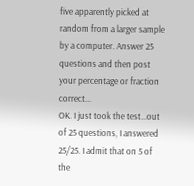five apparently picked at random from a larger sample by a computer. Answer 25 questions and then post your percentage or fraction correct...
OK. I just took the test...out of 25 questions, I answered 25/25. I admit that on 5 of the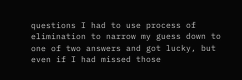questions I had to use process of elimination to narrow my guess down to one of two answers and got lucky, but even if I had missed those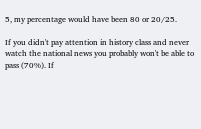5, my percentage would have been 80 or 20/25.

If you didn't pay attention in history class and never watch the national news you probably won't be able to pass (70%). If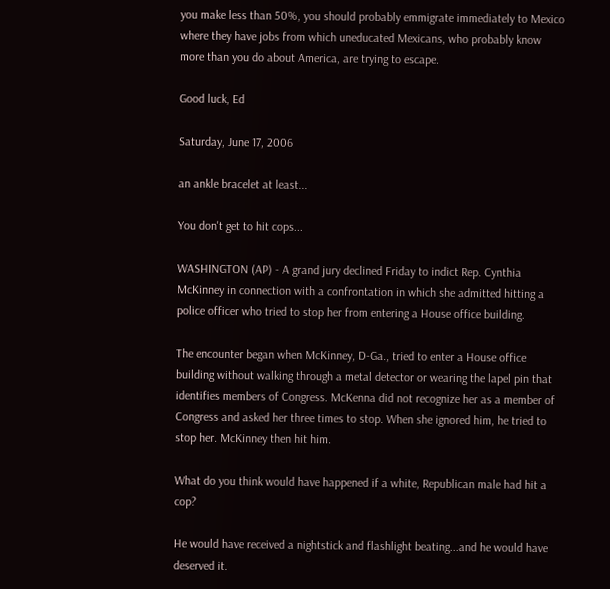you make less than 50%, you should probably emmigrate immediately to Mexico where they have jobs from which uneducated Mexicans, who probably know more than you do about America, are trying to escape.

Good luck, Ed

Saturday, June 17, 2006

an ankle bracelet at least...

You don't get to hit cops...

WASHINGTON (AP) - A grand jury declined Friday to indict Rep. Cynthia McKinney in connection with a confrontation in which she admitted hitting a police officer who tried to stop her from entering a House office building.

The encounter began when McKinney, D-Ga., tried to enter a House office building without walking through a metal detector or wearing the lapel pin that identifies members of Congress. McKenna did not recognize her as a member of Congress and asked her three times to stop. When she ignored him, he tried to stop her. McKinney then hit him.

What do you think would have happened if a white, Republican male had hit a cop?

He would have received a nightstick and flashlight beating...and he would have deserved it.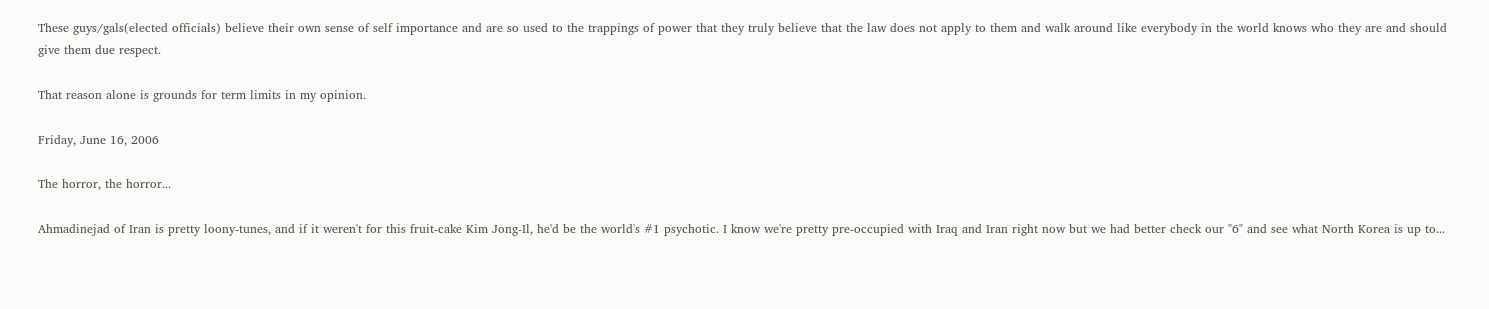These guys/gals(elected officials) believe their own sense of self importance and are so used to the trappings of power that they truly believe that the law does not apply to them and walk around like everybody in the world knows who they are and should give them due respect.

That reason alone is grounds for term limits in my opinion.

Friday, June 16, 2006

The horror, the horror...

Ahmadinejad of Iran is pretty loony-tunes, and if it weren't for this fruit-cake Kim Jong-Il, he'd be the world's #1 psychotic. I know we're pretty pre-occupied with Iraq and Iran right now but we had better check our "6" and see what North Korea is up to...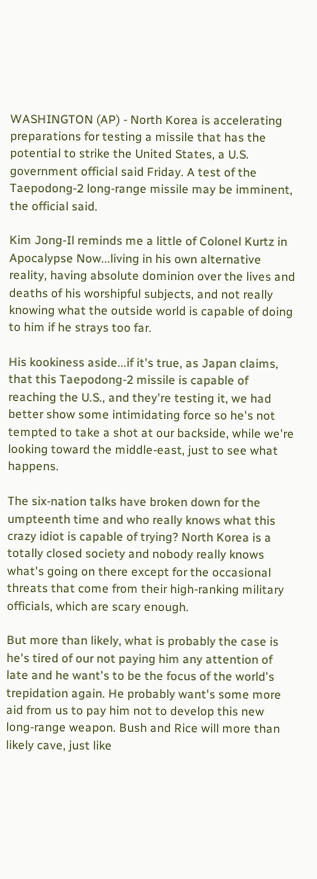WASHINGTON (AP) - North Korea is accelerating preparations for testing a missile that has the potential to strike the United States, a U.S. government official said Friday. A test of the Taepodong-2 long-range missile may be imminent, the official said.

Kim Jong-Il reminds me a little of Colonel Kurtz in Apocalypse Now...living in his own alternative reality, having absolute dominion over the lives and deaths of his worshipful subjects, and not really knowing what the outside world is capable of doing to him if he strays too far.

His kookiness aside...if it's true, as Japan claims, that this Taepodong-2 missile is capable of reaching the U.S., and they're testing it, we had better show some intimidating force so he's not tempted to take a shot at our backside, while we're looking toward the middle-east, just to see what happens.

The six-nation talks have broken down for the umpteenth time and who really knows what this crazy idiot is capable of trying? North Korea is a totally closed society and nobody really knows what's going on there except for the occasional threats that come from their high-ranking military officials, which are scary enough.

But more than likely, what is probably the case is he's tired of our not paying him any attention of late and he want's to be the focus of the world's trepidation again. He probably want's some more aid from us to pay him not to develop this new long-range weapon. Bush and Rice will more than likely cave, just like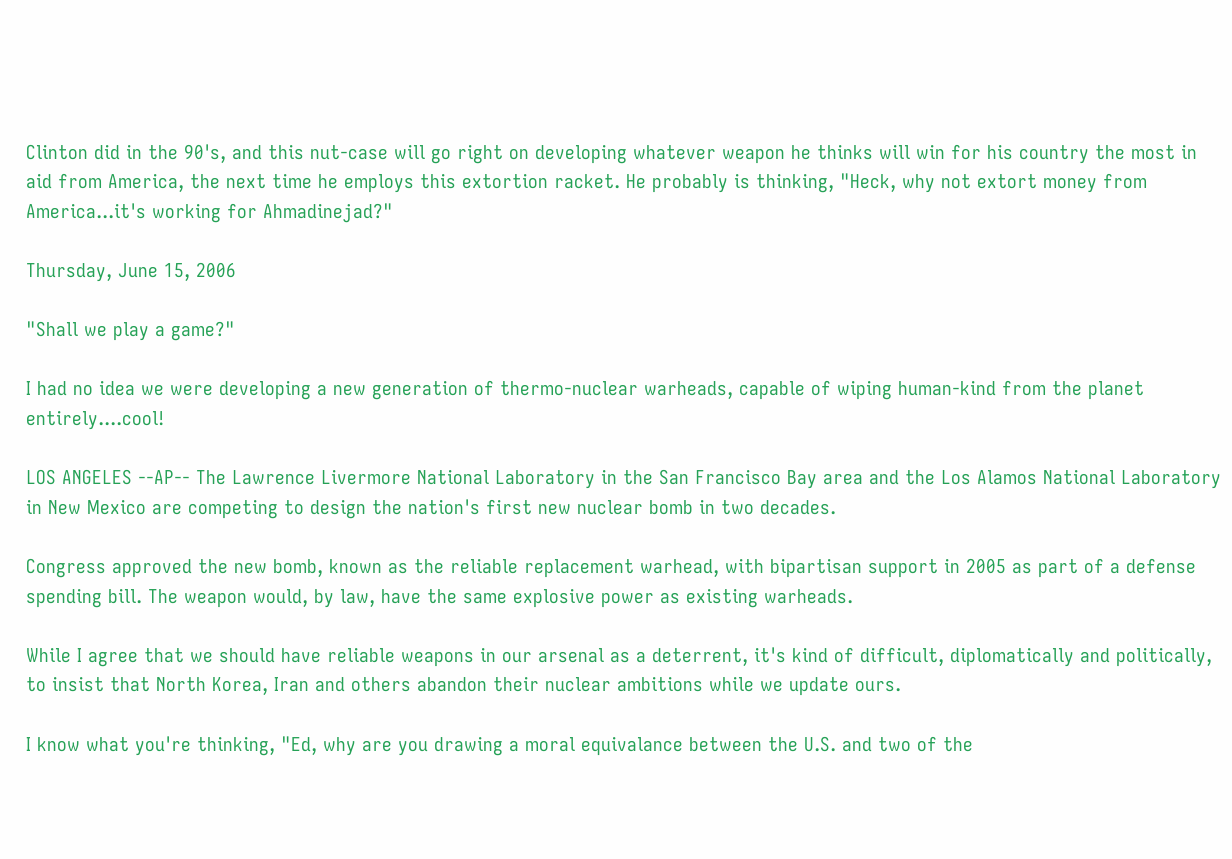Clinton did in the 90's, and this nut-case will go right on developing whatever weapon he thinks will win for his country the most in aid from America, the next time he employs this extortion racket. He probably is thinking, "Heck, why not extort money from America...it's working for Ahmadinejad?"

Thursday, June 15, 2006

"Shall we play a game?"

I had no idea we were developing a new generation of thermo-nuclear warheads, capable of wiping human-kind from the planet entirely....cool!

LOS ANGELES --AP-- The Lawrence Livermore National Laboratory in the San Francisco Bay area and the Los Alamos National Laboratory in New Mexico are competing to design the nation's first new nuclear bomb in two decades.

Congress approved the new bomb, known as the reliable replacement warhead, with bipartisan support in 2005 as part of a defense spending bill. The weapon would, by law, have the same explosive power as existing warheads.

While I agree that we should have reliable weapons in our arsenal as a deterrent, it's kind of difficult, diplomatically and politically, to insist that North Korea, Iran and others abandon their nuclear ambitions while we update ours.

I know what you're thinking, "Ed, why are you drawing a moral equivalance between the U.S. and two of the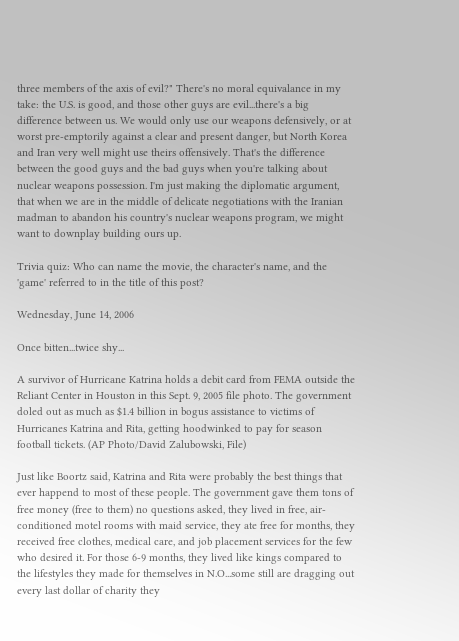three members of the axis of evil?" There's no moral equivalance in my take: the U.S. is good, and those other guys are evil...there's a big difference between us. We would only use our weapons defensively, or at worst pre-emptorily against a clear and present danger, but North Korea and Iran very well might use theirs offensively. That's the difference between the good guys and the bad guys when you're talking about nuclear weapons possession. I'm just making the diplomatic argument, that when we are in the middle of delicate negotiations with the Iranian madman to abandon his country's nuclear weapons program, we might want to downplay building ours up.

Trivia quiz: Who can name the movie, the character's name, and the 'game' referred to in the title of this post?

Wednesday, June 14, 2006

Once bitten...twice shy...

A survivor of Hurricane Katrina holds a debit card from FEMA outside the Reliant Center in Houston in this Sept. 9, 2005 file photo. The government doled out as much as $1.4 billion in bogus assistance to victims of Hurricanes Katrina and Rita, getting hoodwinked to pay for season football tickets. (AP Photo/David Zalubowski, File)

Just like Boortz said, Katrina and Rita were probably the best things that ever happend to most of these people. The government gave them tons of free money (free to them) no questions asked, they lived in free, air-conditioned motel rooms with maid service, they ate free for months, they received free clothes, medical care, and job placement services for the few who desired it. For those 6-9 months, they lived like kings compared to the lifestyles they made for themselves in N.O...some still are dragging out every last dollar of charity they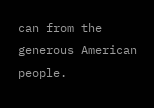can from the generous American people.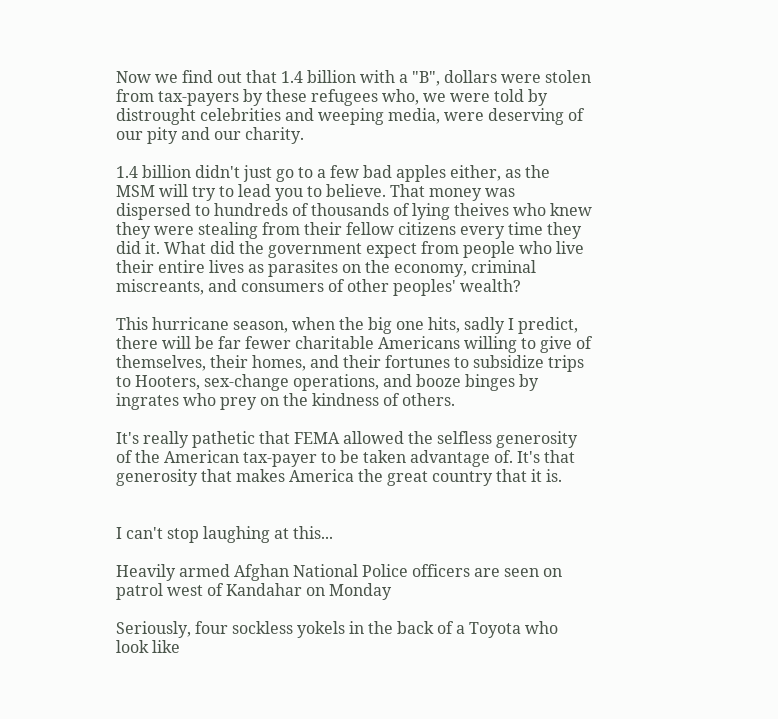Now we find out that 1.4 billion with a "B", dollars were stolen from tax-payers by these refugees who, we were told by distrought celebrities and weeping media, were deserving of our pity and our charity.

1.4 billion didn't just go to a few bad apples either, as the MSM will try to lead you to believe. That money was dispersed to hundreds of thousands of lying theives who knew they were stealing from their fellow citizens every time they did it. What did the government expect from people who live their entire lives as parasites on the economy, criminal miscreants, and consumers of other peoples' wealth?

This hurricane season, when the big one hits, sadly I predict, there will be far fewer charitable Americans willing to give of themselves, their homes, and their fortunes to subsidize trips to Hooters, sex-change operations, and booze binges by ingrates who prey on the kindness of others.

It's really pathetic that FEMA allowed the selfless generosity of the American tax-payer to be taken advantage of. It's that generosity that makes America the great country that it is.


I can't stop laughing at this...

Heavily armed Afghan National Police officers are seen on patrol west of Kandahar on Monday

Seriously, four sockless yokels in the back of a Toyota who look like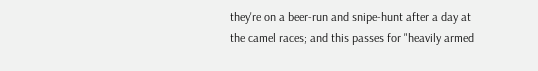they're on a beer-run and snipe-hunt after a day at the camel races; and this passes for "heavily armed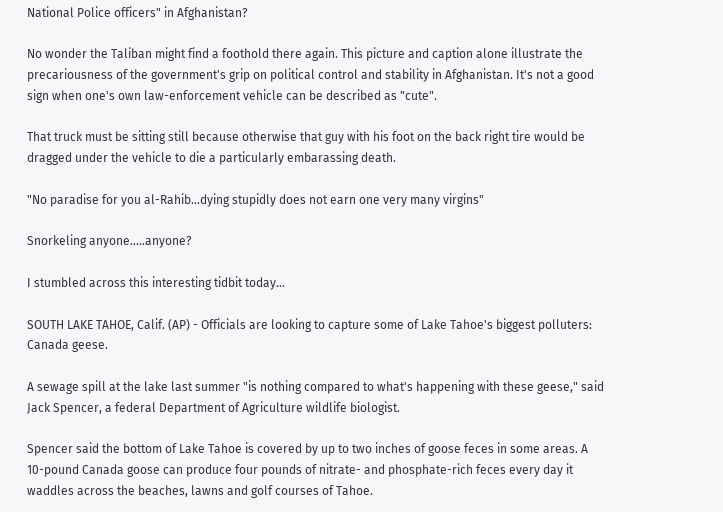National Police officers" in Afghanistan?

No wonder the Taliban might find a foothold there again. This picture and caption alone illustrate the precariousness of the government's grip on political control and stability in Afghanistan. It's not a good sign when one's own law-enforcement vehicle can be described as "cute".

That truck must be sitting still because otherwise that guy with his foot on the back right tire would be dragged under the vehicle to die a particularly embarassing death.

"No paradise for you al-Rahib...dying stupidly does not earn one very many virgins"

Snorkeling anyone.....anyone?

I stumbled across this interesting tidbit today...

SOUTH LAKE TAHOE, Calif. (AP) - Officials are looking to capture some of Lake Tahoe's biggest polluters: Canada geese.

A sewage spill at the lake last summer "is nothing compared to what's happening with these geese," said Jack Spencer, a federal Department of Agriculture wildlife biologist.

Spencer said the bottom of Lake Tahoe is covered by up to two inches of goose feces in some areas. A 10-pound Canada goose can produce four pounds of nitrate- and phosphate-rich feces every day it waddles across the beaches, lawns and golf courses of Tahoe.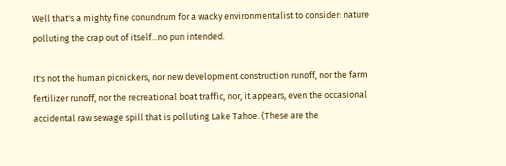Well that's a mighty fine conundrum for a wacky environmentalist to consider: nature polluting the crap out of itself...no pun intended.

It's not the human picnickers, nor new development construction runoff, nor the farm fertilizer runoff, nor the recreational boat traffic, nor, it appears, even the occasional accidental raw sewage spill that is polluting Lake Tahoe. (These are the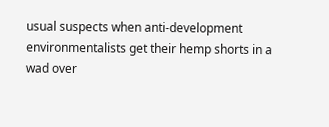usual suspects when anti-development environmentalists get their hemp shorts in a wad over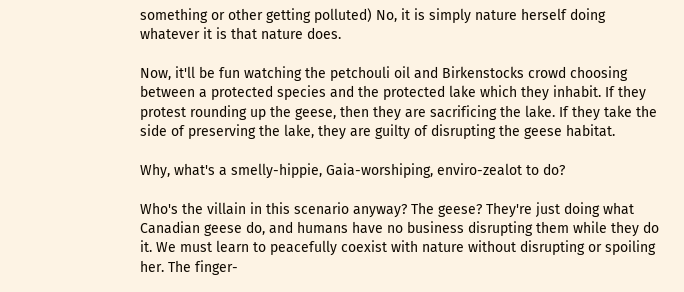something or other getting polluted) No, it is simply nature herself doing whatever it is that nature does.

Now, it'll be fun watching the petchouli oil and Birkenstocks crowd choosing between a protected species and the protected lake which they inhabit. If they protest rounding up the geese, then they are sacrificing the lake. If they take the side of preserving the lake, they are guilty of disrupting the geese habitat.

Why, what's a smelly-hippie, Gaia-worshiping, enviro-zealot to do?

Who's the villain in this scenario anyway? The geese? They're just doing what Canadian geese do, and humans have no business disrupting them while they do it. We must learn to peacefully coexist with nature without disrupting or spoiling her. The finger-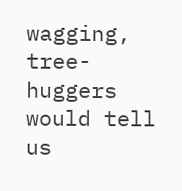wagging, tree-huggers would tell us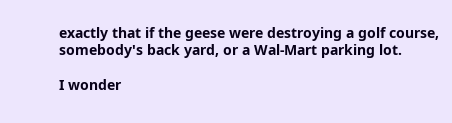exactly that if the geese were destroying a golf course, somebody's back yard, or a Wal-Mart parking lot.

I wonder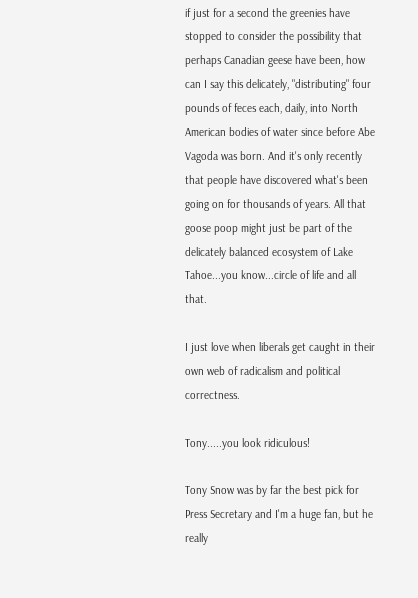if just for a second the greenies have stopped to consider the possibility that perhaps Canadian geese have been, how can I say this delicately, "distributing" four pounds of feces each, daily, into North American bodies of water since before Abe Vagoda was born. And it's only recently that people have discovered what's been going on for thousands of years. All that goose poop might just be part of the delicately balanced ecosystem of Lake Tahoe...you know...circle of life and all that.

I just love when liberals get caught in their own web of radicalism and political correctness.

Tony.....you look ridiculous!

Tony Snow was by far the best pick for Press Secretary and I'm a huge fan, but he really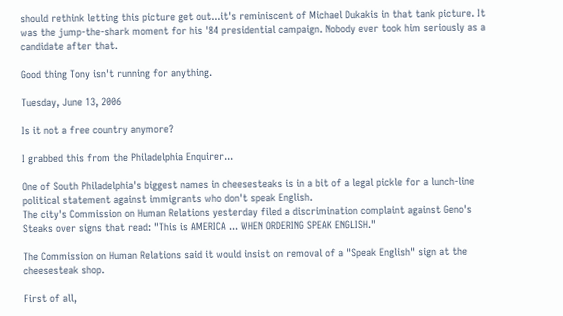should rethink letting this picture get out...it's reminiscent of Michael Dukakis in that tank picture. It was the jump-the-shark moment for his '84 presidential campaign. Nobody ever took him seriously as a candidate after that.

Good thing Tony isn't running for anything.

Tuesday, June 13, 2006

Is it not a free country anymore?

I grabbed this from the Philadelphia Enquirer...

One of South Philadelphia's biggest names in cheesesteaks is in a bit of a legal pickle for a lunch-line political statement against immigrants who don't speak English.
The city's Commission on Human Relations yesterday filed a discrimination complaint against Geno's Steaks over signs that read: "This is AMERICA ... WHEN ORDERING SPEAK ENGLISH."

The Commission on Human Relations said it would insist on removal of a "Speak English" sign at the cheesesteak shop.

First of all,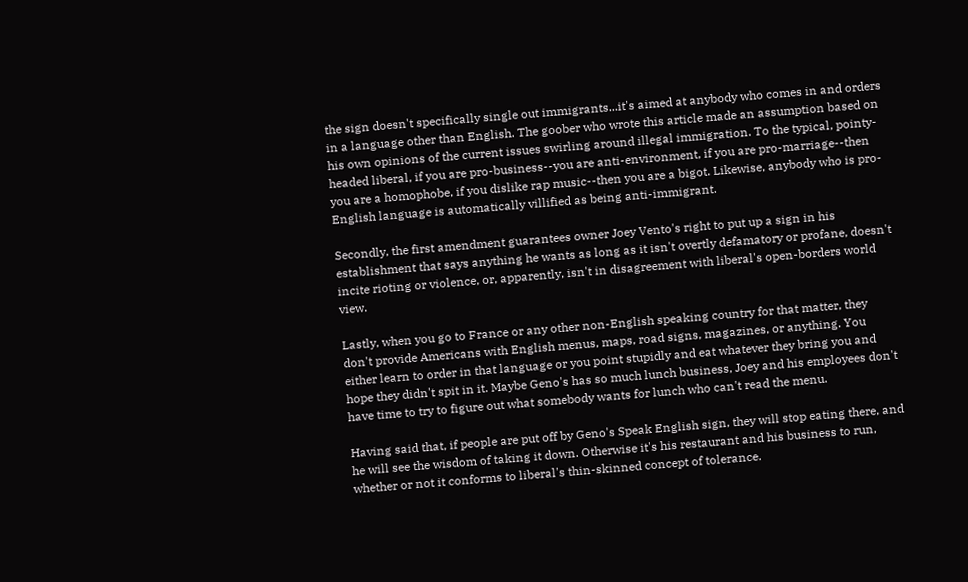the sign doesn't specifically single out immigrants...it's aimed at anybody who comes in and orders in a language other than English. The goober who wrote this article made an assumption based on his own opinions of the current issues swirling around illegal immigration. To the typical, pointy-headed liberal, if you are pro-business--you are anti-environment, if you are pro-marriage--then you are a homophobe, if you dislike rap music--then you are a bigot. Likewise, anybody who is pro-English language is automatically villified as being anti-immigrant.

Secondly, the first amendment guarantees owner Joey Vento's right to put up a sign in his establishment that says anything he wants as long as it isn't overtly defamatory or profane, doesn't incite rioting or violence, or, apparently, isn't in disagreement with liberal's open-borders world view.

Lastly, when you go to France or any other non-English speaking country for that matter, they don't provide Americans with English menus, maps, road signs, magazines, or anything. You either learn to order in that language or you point stupidly and eat whatever they bring you and hope they didn't spit in it. Maybe Geno's has so much lunch business, Joey and his employees don't have time to try to figure out what somebody wants for lunch who can't read the menu.

Having said that, if people are put off by Geno's Speak English sign, they will stop eating there, and he will see the wisdom of taking it down. Otherwise it's his restaurant and his business to run, whether or not it conforms to liberal's thin-skinned concept of tolerance.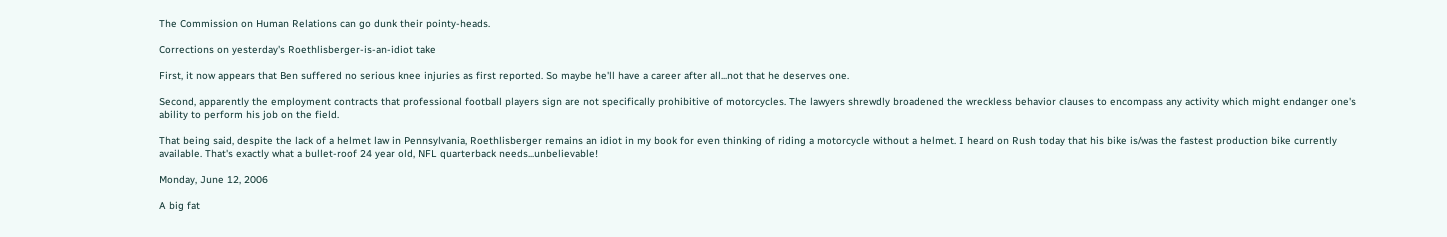The Commission on Human Relations can go dunk their pointy-heads.

Corrections on yesterday's Roethlisberger-is-an-idiot take

First, it now appears that Ben suffered no serious knee injuries as first reported. So maybe he'll have a career after all...not that he deserves one.

Second, apparently the employment contracts that professional football players sign are not specifically prohibitive of motorcycles. The lawyers shrewdly broadened the wreckless behavior clauses to encompass any activity which might endanger one's ability to perform his job on the field.

That being said, despite the lack of a helmet law in Pennsylvania, Roethlisberger remains an idiot in my book for even thinking of riding a motorcycle without a helmet. I heard on Rush today that his bike is/was the fastest production bike currently available. That's exactly what a bullet-roof 24 year old, NFL quarterback needs...unbelievable!

Monday, June 12, 2006

A big fat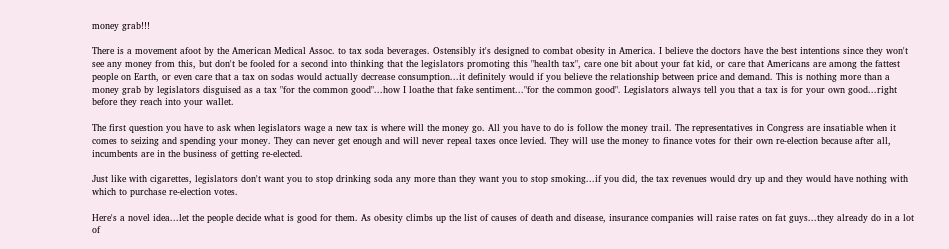money grab!!!

There is a movement afoot by the American Medical Assoc. to tax soda beverages. Ostensibly it's designed to combat obesity in America. I believe the doctors have the best intentions since they won't see any money from this, but don't be fooled for a second into thinking that the legislators promoting this "health tax", care one bit about your fat kid, or care that Americans are among the fattest people on Earth, or even care that a tax on sodas would actually decrease consumption...it definitely would if you believe the relationship between price and demand. This is nothing more than a money grab by legislators disguised as a tax "for the common good"...how I loathe that fake sentiment..."for the common good". Legislators always tell you that a tax is for your own good...right before they reach into your wallet.

The first question you have to ask when legislators wage a new tax is where will the money go. All you have to do is follow the money trail. The representatives in Congress are insatiable when it comes to seizing and spending your money. They can never get enough and will never repeal taxes once levied. They will use the money to finance votes for their own re-election because after all, incumbents are in the business of getting re-elected.

Just like with cigarettes, legislators don't want you to stop drinking soda any more than they want you to stop smoking...if you did, the tax revenues would dry up and they would have nothing with which to purchase re-election votes.

Here's a novel idea...let the people decide what is good for them. As obesity climbs up the list of causes of death and disease, insurance companies will raise rates on fat guys...they already do in a lot of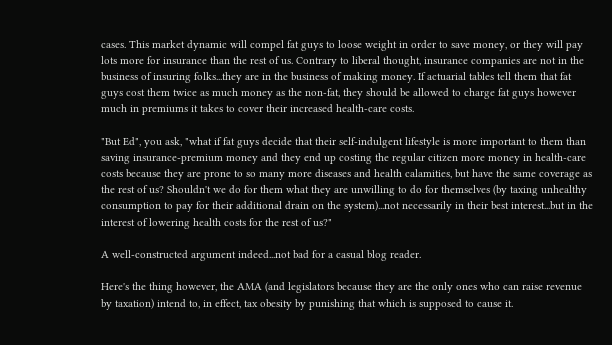cases. This market dynamic will compel fat guys to loose weight in order to save money, or they will pay lots more for insurance than the rest of us. Contrary to liberal thought, insurance companies are not in the business of insuring folks...they are in the business of making money. If actuarial tables tell them that fat guys cost them twice as much money as the non-fat, they should be allowed to charge fat guys however much in premiums it takes to cover their increased health-care costs.

"But Ed", you ask, "what if fat guys decide that their self-indulgent lifestyle is more important to them than saving insurance-premium money and they end up costing the regular citizen more money in health-care costs because they are prone to so many more diseases and health calamities, but have the same coverage as the rest of us? Shouldn't we do for them what they are unwilling to do for themselves (by taxing unhealthy consumption to pay for their additional drain on the system)...not necessarily in their best interest...but in the interest of lowering health costs for the rest of us?"

A well-constructed argument indeed...not bad for a casual blog reader.

Here's the thing however, the AMA (and legislators because they are the only ones who can raise revenue by taxation) intend to, in effect, tax obesity by punishing that which is supposed to cause it.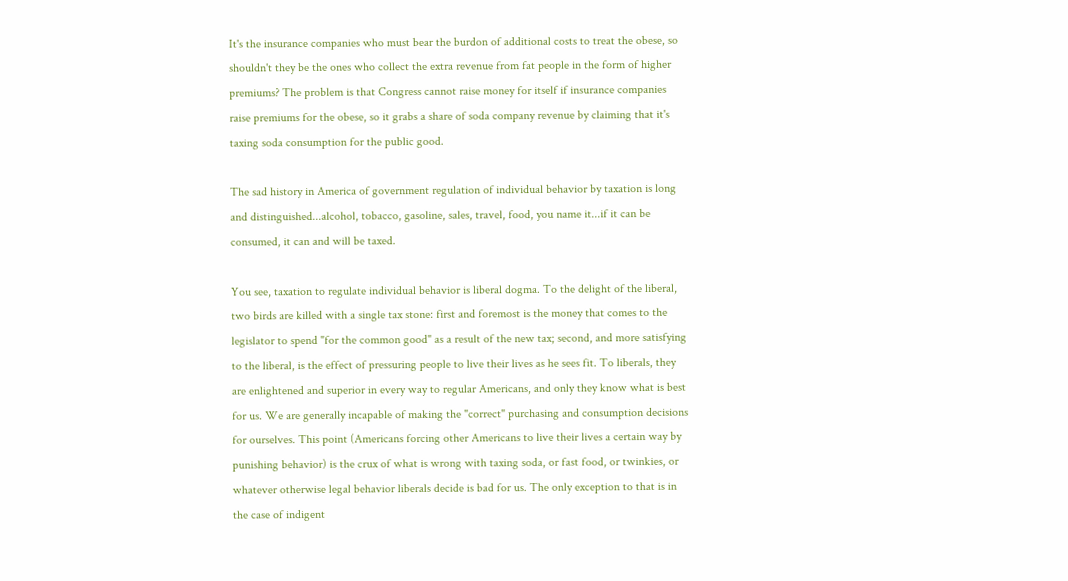It's the insurance companies who must bear the burdon of additional costs to treat the obese, so shouldn't they be the ones who collect the extra revenue from fat people in the form of higher premiums? The problem is that Congress cannot raise money for itself if insurance companies raise premiums for the obese, so it grabs a share of soda company revenue by claiming that it's taxing soda consumption for the public good.

The sad history in America of government regulation of individual behavior by taxation is long and distinguished...alcohol, tobacco, gasoline, sales, travel, food, you name it...if it can be consumed, it can and will be taxed.

You see, taxation to regulate individual behavior is liberal dogma. To the delight of the liberal, two birds are killed with a single tax stone: first and foremost is the money that comes to the legislator to spend "for the common good" as a result of the new tax; second, and more satisfying to the liberal, is the effect of pressuring people to live their lives as he sees fit. To liberals, they are enlightened and superior in every way to regular Americans, and only they know what is best for us. We are generally incapable of making the "correct" purchasing and consumption decisions for ourselves. This point (Americans forcing other Americans to live their lives a certain way by punishing behavior) is the crux of what is wrong with taxing soda, or fast food, or twinkies, or whatever otherwise legal behavior liberals decide is bad for us. The only exception to that is in the case of indigent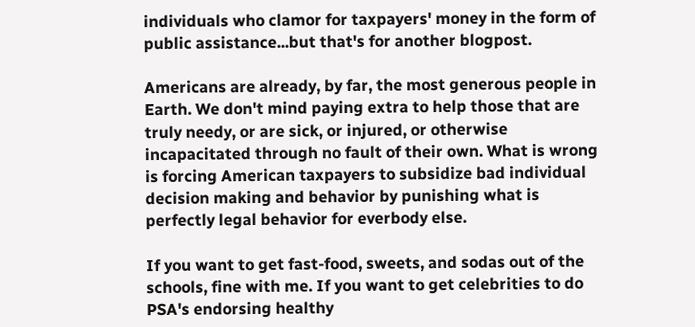individuals who clamor for taxpayers' money in the form of public assistance...but that's for another blogpost.

Americans are already, by far, the most generous people in Earth. We don't mind paying extra to help those that are truly needy, or are sick, or injured, or otherwise incapacitated through no fault of their own. What is wrong is forcing American taxpayers to subsidize bad individual decision making and behavior by punishing what is perfectly legal behavior for everbody else.

If you want to get fast-food, sweets, and sodas out of the schools, fine with me. If you want to get celebrities to do PSA's endorsing healthy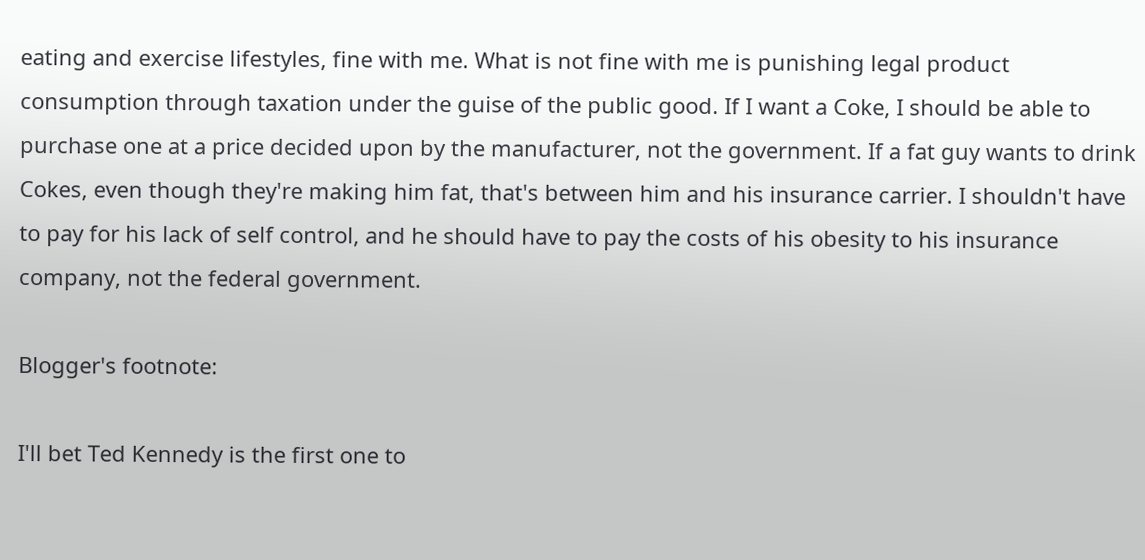eating and exercise lifestyles, fine with me. What is not fine with me is punishing legal product consumption through taxation under the guise of the public good. If I want a Coke, I should be able to purchase one at a price decided upon by the manufacturer, not the government. If a fat guy wants to drink Cokes, even though they're making him fat, that's between him and his insurance carrier. I shouldn't have to pay for his lack of self control, and he should have to pay the costs of his obesity to his insurance company, not the federal government.

Blogger's footnote:

I'll bet Ted Kennedy is the first one to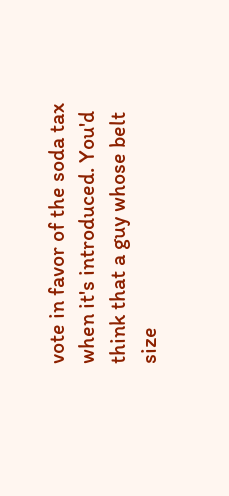vote in favor of the soda tax when it's introduced. You'd think that a guy whose belt size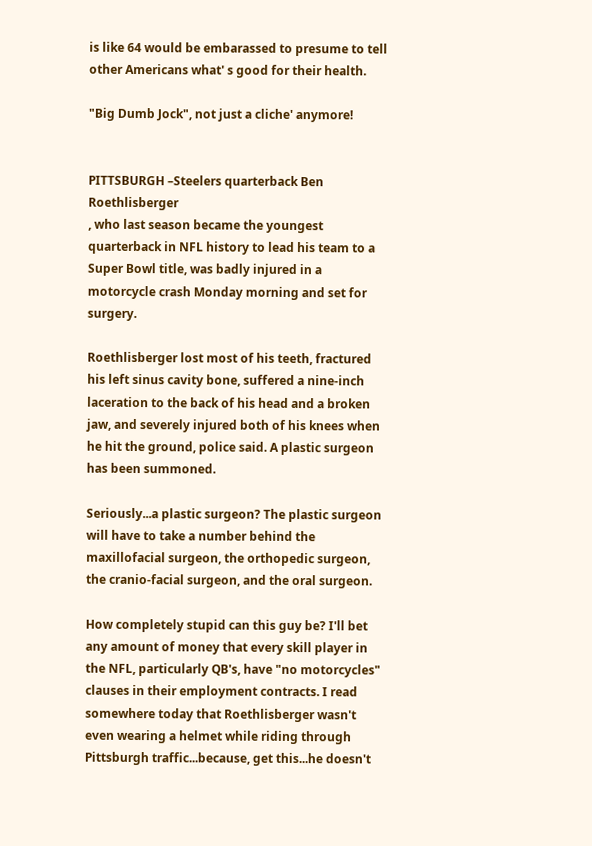is like 64 would be embarassed to presume to tell other Americans what' s good for their health.

"Big Dumb Jock", not just a cliche' anymore!


PITTSBURGH –Steelers quarterback Ben Roethlisberger
, who last season became the youngest quarterback in NFL history to lead his team to a Super Bowl title, was badly injured in a motorcycle crash Monday morning and set for surgery.

Roethlisberger lost most of his teeth, fractured his left sinus cavity bone, suffered a nine-inch laceration to the back of his head and a broken jaw, and severely injured both of his knees when he hit the ground, police said. A plastic surgeon has been summoned.

Seriously...a plastic surgeon? The plastic surgeon will have to take a number behind the maxillofacial surgeon, the orthopedic surgeon, the cranio-facial surgeon, and the oral surgeon.

How completely stupid can this guy be? I'll bet any amount of money that every skill player in the NFL, particularly QB's, have "no motorcycles" clauses in their employment contracts. I read somewhere today that Roethlisberger wasn't even wearing a helmet while riding through Pittsburgh traffic...because, get this...he doesn't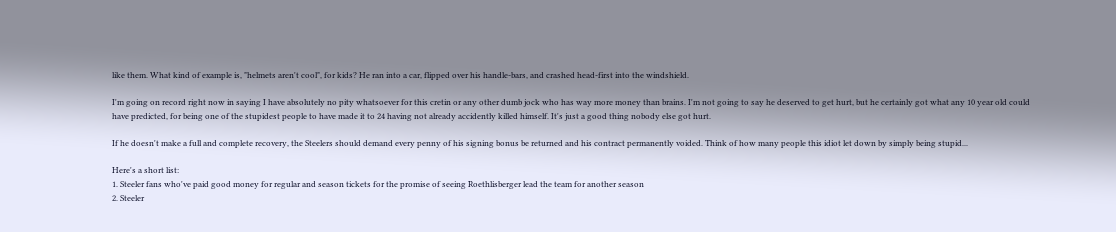like them. What kind of example is, "helmets aren't cool", for kids? He ran into a car, flipped over his handle-bars, and crashed head-first into the windshield.

I'm going on record right now in saying I have absolutely no pity whatsoever for this cretin or any other dumb jock who has way more money than brains. I'm not going to say he deserved to get hurt, but he certainly got what any 10 year old could have predicted, for being one of the stupidest people to have made it to 24 having not already accidently killed himself. It's just a good thing nobody else got hurt.

If he doesn't make a full and complete recovery, the Steelers should demand every penny of his signing bonus be returned and his contract permanently voided. Think of how many people this idiot let down by simply being stupid...

Here's a short list:
1. Steeler fans who've paid good money for regular and season tickets for the promise of seeing Roethlisberger lead the team for another season
2. Steeler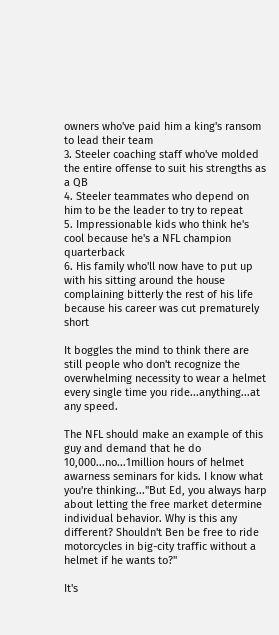owners who've paid him a king's ransom to lead their team
3. Steeler coaching staff who've molded the entire offense to suit his strengths as a QB
4. Steeler teammates who depend on him to be the leader to try to repeat
5. Impressionable kids who think he's cool because he's a NFL champion quarterback
6. His family who'll now have to put up with his sitting around the house complaining bitterly the rest of his life because his career was cut prematurely short

It boggles the mind to think there are still people who don't recognize the overwhelming necessity to wear a helmet every single time you ride...anything...at any speed.

The NFL should make an example of this guy and demand that he do 10,000...no...1million hours of helmet awarness seminars for kids. I know what you're thinking..."But Ed, you always harp about letting the free market determine individual behavior. Why is this any different? Shouldn't Ben be free to ride motorcycles in big-city traffic without a helmet if he wants to?"

It's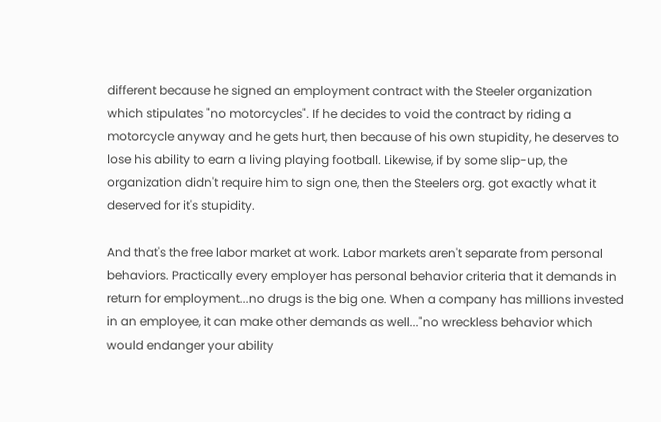different because he signed an employment contract with the Steeler organization which stipulates "no motorcycles". If he decides to void the contract by riding a motorcycle anyway and he gets hurt, then because of his own stupidity, he deserves to lose his ability to earn a living playing football. Likewise, if by some slip-up, the organization didn't require him to sign one, then the Steelers org. got exactly what it deserved for it's stupidity.

And that's the free labor market at work. Labor markets aren't separate from personal behaviors. Practically every employer has personal behavior criteria that it demands in return for employment...no drugs is the big one. When a company has millions invested in an employee, it can make other demands as well..."no wreckless behavior which would endanger your ability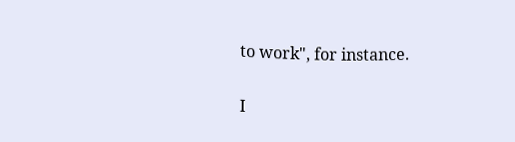to work", for instance.

I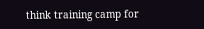think training camp for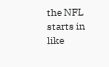the NFL starts in like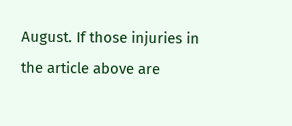August. If those injuries in the article above are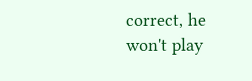correct, he won't play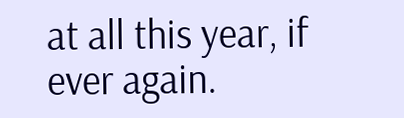at all this year, if ever again.